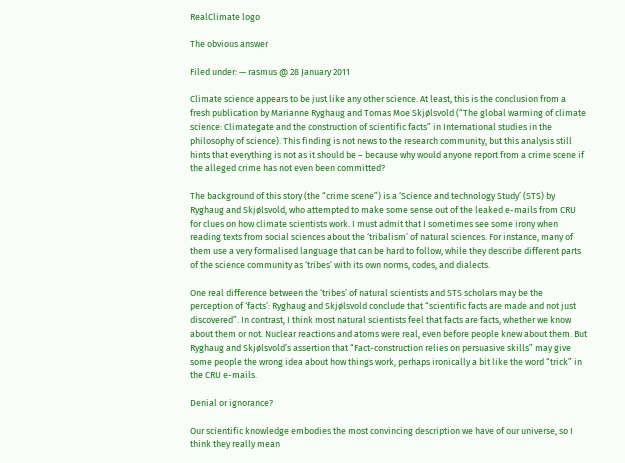RealClimate logo

The obvious answer

Filed under: — rasmus @ 28 January 2011

Climate science appears to be just like any other science. At least, this is the conclusion from a fresh publication by Marianne Ryghaug and Tomas Moe Skjølsvold (“The global warming of climate science: Climategate and the construction of scientific facts” in International studies in the philosophy of science). This finding is not news to the research community, but this analysis still hints that everything is not as it should be – because why would anyone report from a crime scene if the alleged crime has not even been committed?

The background of this story (the “crime scene”) is a ‘Science and technology Study’ (STS) by Ryghaug and Skjølsvold, who attempted to make some sense out of the leaked e-mails from CRU for clues on how climate scientists work. I must admit that I sometimes see some irony when reading texts from social sciences about the ‘tribalism’ of natural sciences. For instance, many of them use a very formalised language that can be hard to follow, while they describe different parts of the science community as ‘tribes’ with its own norms, codes, and dialects.

One real difference between the ‘tribes’ of natural scientists and STS scholars may be the perception of ‘facts’: Ryghaug and Skjølsvold conclude that “scientific facts are made and not just discovered”. In contrast, I think most natural scientists feel that facts are facts, whether we know about them or not. Nuclear reactions and atoms were real, even before people knew about them. But Ryghaug and Skjølsvold’s assertion that “Fact-construction relies on persuasive skills” may give some people the wrong idea about how things work, perhaps ironically a bit like the word “trick” in the CRU e-mails.

Denial or ignorance?

Our scientific knowledge embodies the most convincing description we have of our universe, so I think they really mean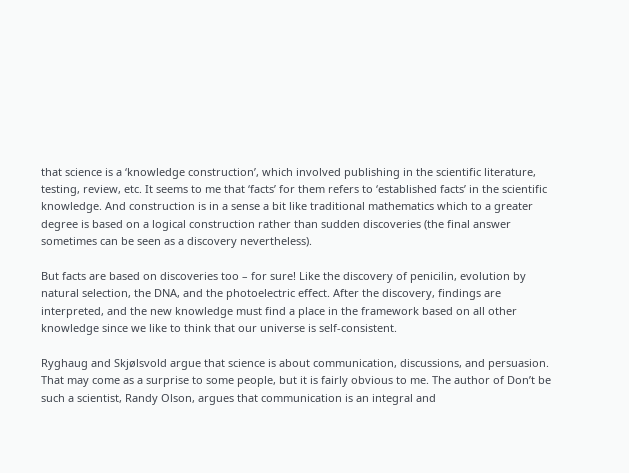that science is a ‘knowledge construction’, which involved publishing in the scientific literature, testing, review, etc. It seems to me that ‘facts’ for them refers to ‘established facts’ in the scientific knowledge. And construction is in a sense a bit like traditional mathematics which to a greater degree is based on a logical construction rather than sudden discoveries (the final answer sometimes can be seen as a discovery nevertheless).

But facts are based on discoveries too – for sure! Like the discovery of penicilin, evolution by natural selection, the DNA, and the photoelectric effect. After the discovery, findings are interpreted, and the new knowledge must find a place in the framework based on all other knowledge since we like to think that our universe is self-consistent.

Ryghaug and Skjølsvold argue that science is about communication, discussions, and persuasion. That may come as a surprise to some people, but it is fairly obvious to me. The author of Don’t be such a scientist, Randy Olson, argues that communication is an integral and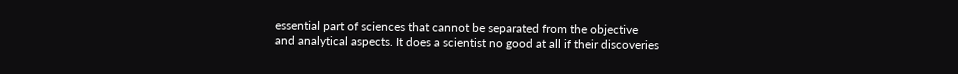essential part of sciences that cannot be separated from the objective and analytical aspects. It does a scientist no good at all if their discoveries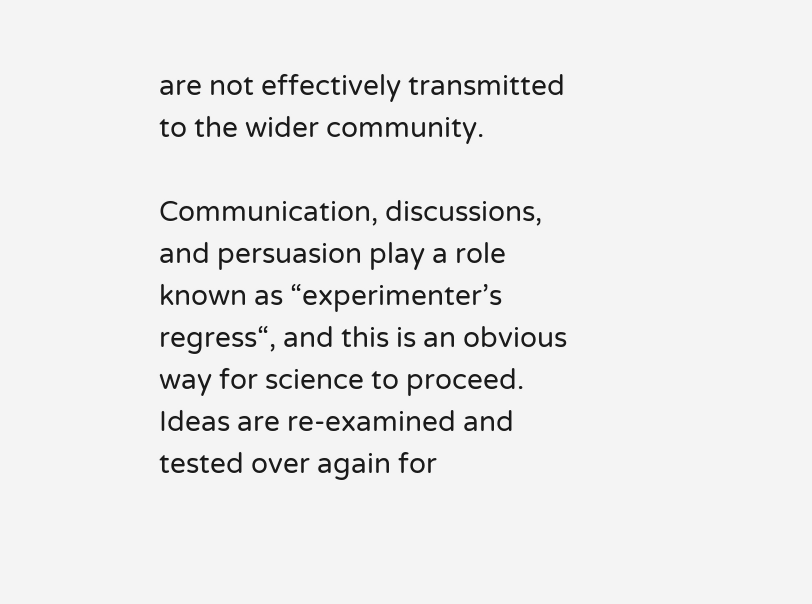are not effectively transmitted to the wider community.

Communication, discussions, and persuasion play a role known as “experimenter’s regress“, and this is an obvious way for science to proceed. Ideas are re-examined and tested over again for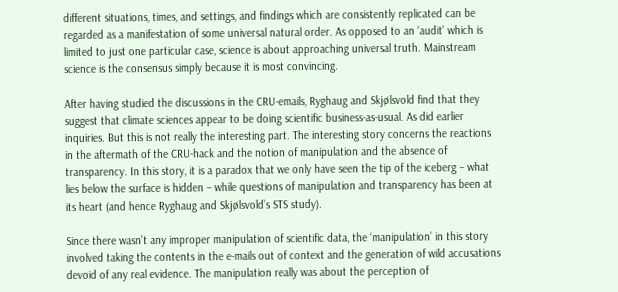different situations, times, and settings, and findings which are consistently replicated can be regarded as a manifestation of some universal natural order. As opposed to an ‘audit’ which is limited to just one particular case, science is about approaching universal truth. Mainstream science is the consensus simply because it is most convincing.

After having studied the discussions in the CRU-emails, Ryghaug and Skjølsvold find that they suggest that climate sciences appear to be doing scientific business-as-usual. As did earlier inquiries. But this is not really the interesting part. The interesting story concerns the reactions in the aftermath of the CRU-hack and the notion of manipulation and the absence of transparency. In this story, it is a paradox that we only have seen the tip of the iceberg – what lies below the surface is hidden – while questions of manipulation and transparency has been at its heart (and hence Ryghaug and Skjølsvold’s STS study).

Since there wasn’t any improper manipulation of scientific data, the ‘manipulation’ in this story involved taking the contents in the e-mails out of context and the generation of wild accusations devoid of any real evidence. The manipulation really was about the perception of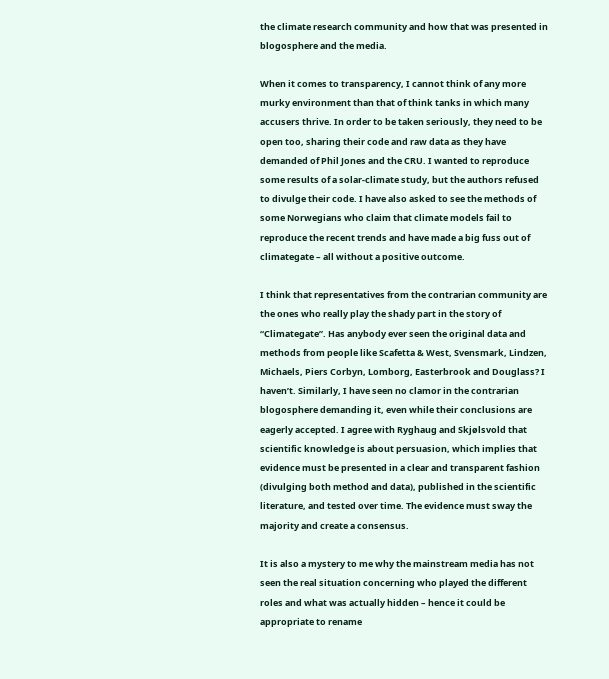the climate research community and how that was presented in blogosphere and the media.

When it comes to transparency, I cannot think of any more murky environment than that of think tanks in which many accusers thrive. In order to be taken seriously, they need to be open too, sharing their code and raw data as they have demanded of Phil Jones and the CRU. I wanted to reproduce some results of a solar-climate study, but the authors refused to divulge their code. I have also asked to see the methods of some Norwegians who claim that climate models fail to reproduce the recent trends and have made a big fuss out of climategate – all without a positive outcome.

I think that representatives from the contrarian community are the ones who really play the shady part in the story of “Climategate”. Has anybody ever seen the original data and methods from people like Scafetta & West, Svensmark, Lindzen, Michaels, Piers Corbyn, Lomborg, Easterbrook and Douglass? I haven’t. Similarly, I have seen no clamor in the contrarian blogosphere demanding it, even while their conclusions are eagerly accepted. I agree with Ryghaug and Skjølsvold that scientific knowledge is about persuasion, which implies that evidence must be presented in a clear and transparent fashion (divulging both method and data), published in the scientific literature, and tested over time. The evidence must sway the majority and create a consensus.

It is also a mystery to me why the mainstream media has not seen the real situation concerning who played the different roles and what was actually hidden – hence it could be appropriate to rename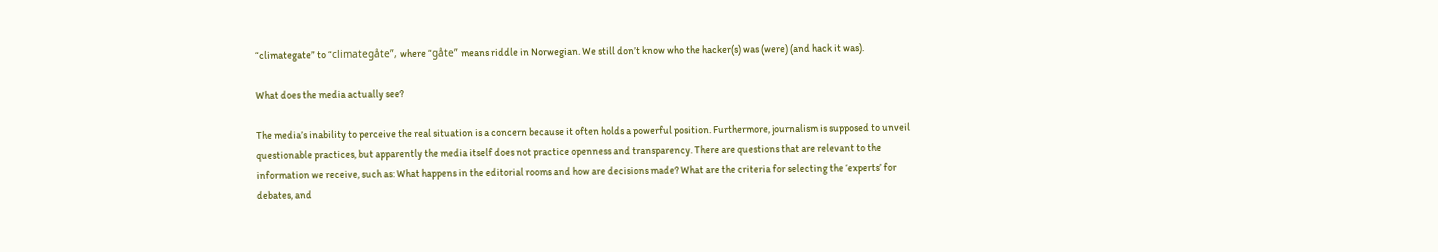“climategate” to “climategåte”, where “gåte” means riddle in Norwegian. We still don’t know who the hacker(s) was (were) (and hack it was).

What does the media actually see?

The media’s inability to perceive the real situation is a concern because it often holds a powerful position. Furthermore, journalism is supposed to unveil questionable practices, but apparently the media itself does not practice openness and transparency. There are questions that are relevant to the information we receive, such as: What happens in the editorial rooms and how are decisions made? What are the criteria for selecting the ‘experts’ for debates, and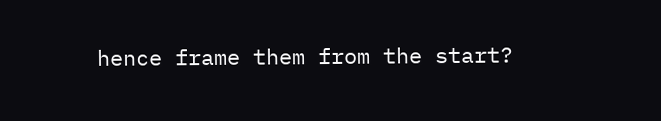hence frame them from the start?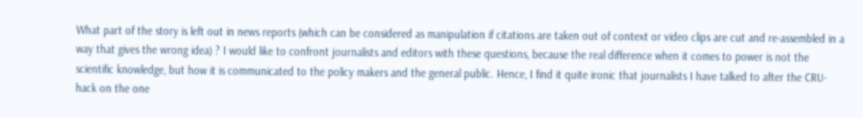What part of the story is left out in news reports (which can be considered as manipulation if citations are taken out of context or video clips are cut and re-assembled in a way that gives the wrong idea) ? I would like to confront journalists and editors with these questions, because the real difference when it comes to power is not the scientific knowledge, but how it is communicated to the policy makers and the general public. Hence, I find it quite ironic that journalists I have talked to after the CRU-hack on the one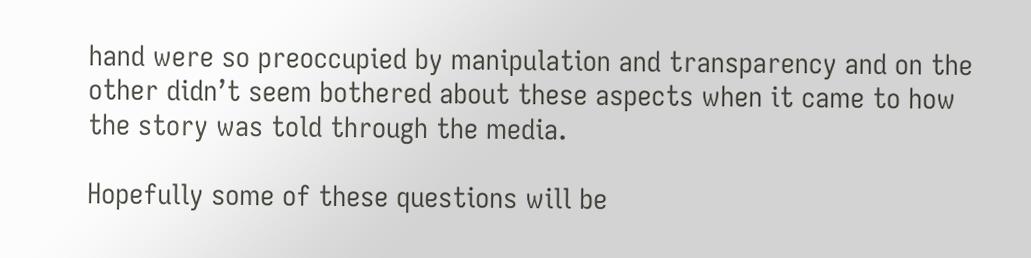hand were so preoccupied by manipulation and transparency and on the other didn’t seem bothered about these aspects when it came to how the story was told through the media.

Hopefully some of these questions will be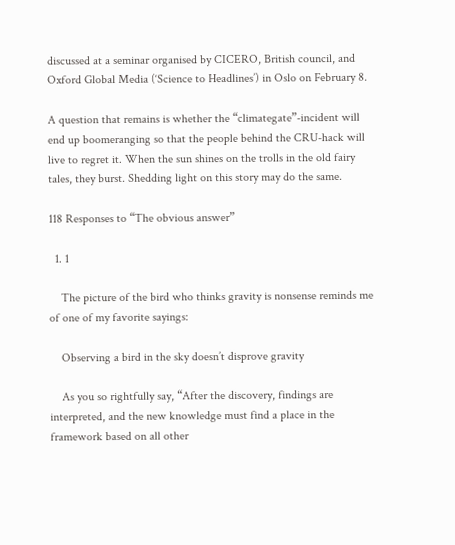discussed at a seminar organised by CICERO, British council, and Oxford Global Media (‘Science to Headlines’) in Oslo on February 8.

A question that remains is whether the “climategate”-incident will end up boomeranging so that the people behind the CRU-hack will live to regret it. When the sun shines on the trolls in the old fairy tales, they burst. Shedding light on this story may do the same.

118 Responses to “The obvious answer”

  1. 1

    The picture of the bird who thinks gravity is nonsense reminds me of one of my favorite sayings:

    Observing a bird in the sky doesn’t disprove gravity

    As you so rightfully say, “After the discovery, findings are interpreted, and the new knowledge must find a place in the framework based on all other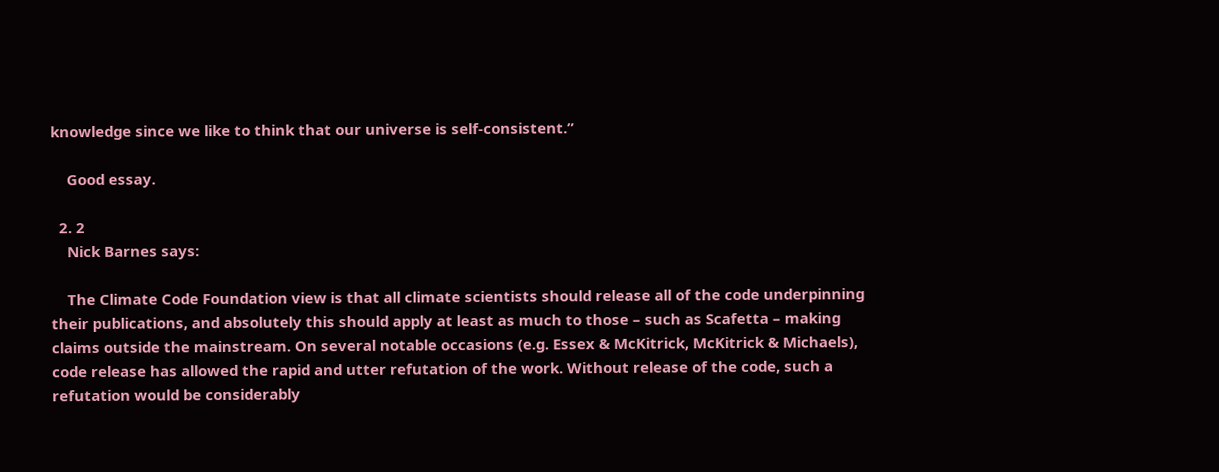knowledge since we like to think that our universe is self-consistent.”

    Good essay.

  2. 2
    Nick Barnes says:

    The Climate Code Foundation view is that all climate scientists should release all of the code underpinning their publications, and absolutely this should apply at least as much to those – such as Scafetta – making claims outside the mainstream. On several notable occasions (e.g. Essex & McKitrick, McKitrick & Michaels), code release has allowed the rapid and utter refutation of the work. Without release of the code, such a refutation would be considerably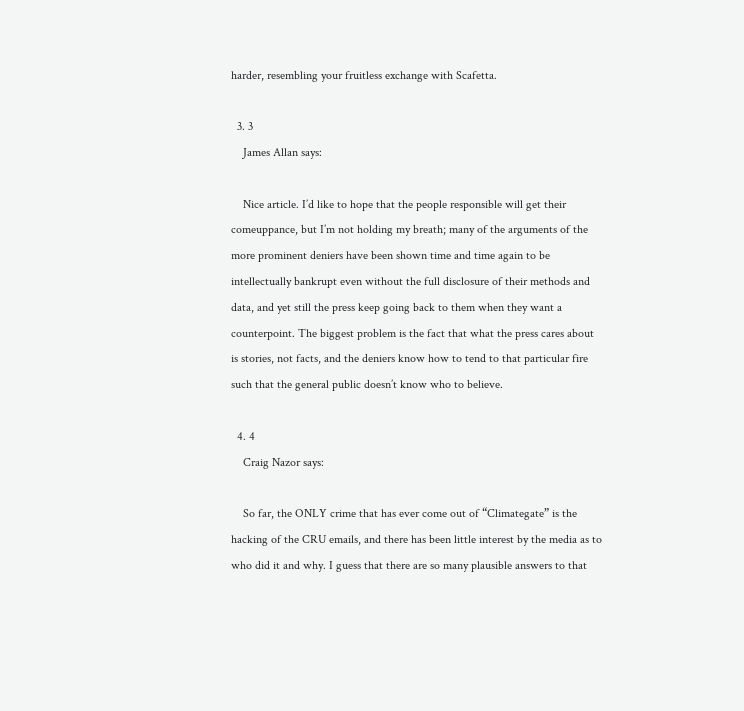harder, resembling your fruitless exchange with Scafetta.

  3. 3
    James Allan says:

    Nice article. I’d like to hope that the people responsible will get their comeuppance, but I’m not holding my breath; many of the arguments of the more prominent deniers have been shown time and time again to be intellectually bankrupt even without the full disclosure of their methods and data, and yet still the press keep going back to them when they want a counterpoint. The biggest problem is the fact that what the press cares about is stories, not facts, and the deniers know how to tend to that particular fire such that the general public doesn’t know who to believe.

  4. 4
    Craig Nazor says:

    So far, the ONLY crime that has ever come out of “Climategate” is the hacking of the CRU emails, and there has been little interest by the media as to who did it and why. I guess that there are so many plausible answers to that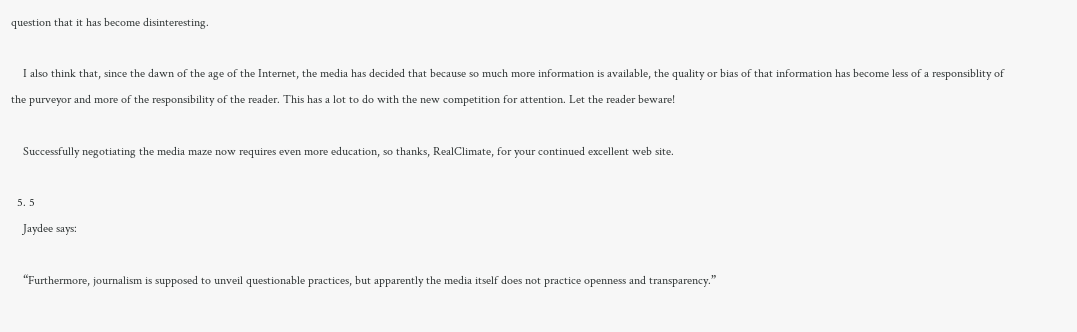question that it has become disinteresting.

    I also think that, since the dawn of the age of the Internet, the media has decided that because so much more information is available, the quality or bias of that information has become less of a responsiblity of the purveyor and more of the responsibility of the reader. This has a lot to do with the new competition for attention. Let the reader beware!

    Successfully negotiating the media maze now requires even more education, so thanks, RealClimate, for your continued excellent web site.

  5. 5
    Jaydee says:

    “Furthermore, journalism is supposed to unveil questionable practices, but apparently the media itself does not practice openness and transparency.”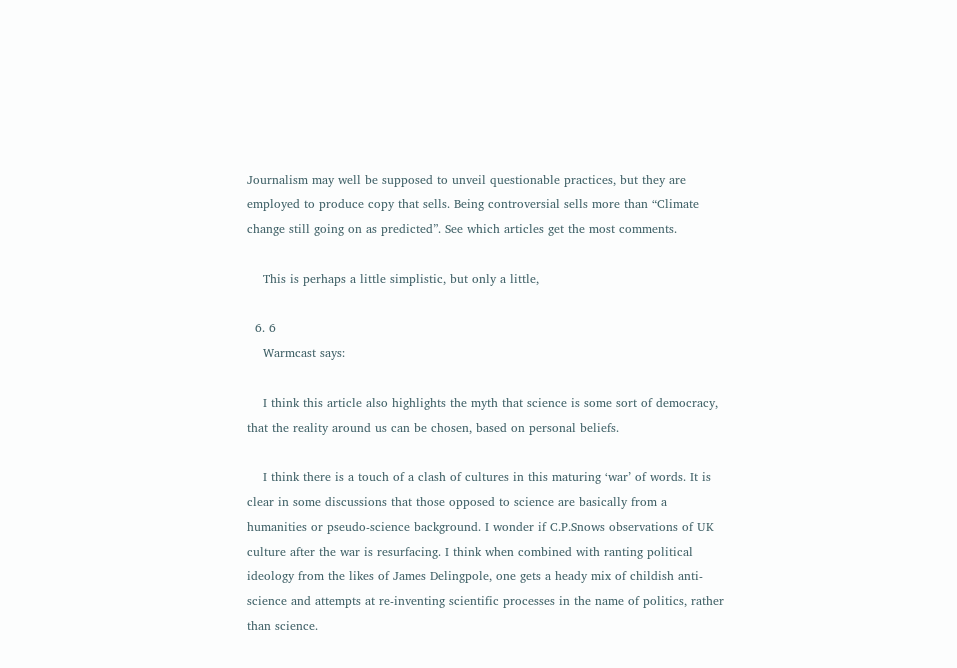Journalism may well be supposed to unveil questionable practices, but they are employed to produce copy that sells. Being controversial sells more than “Climate change still going on as predicted”. See which articles get the most comments.

    This is perhaps a little simplistic, but only a little,

  6. 6
    Warmcast says:

    I think this article also highlights the myth that science is some sort of democracy, that the reality around us can be chosen, based on personal beliefs.

    I think there is a touch of a clash of cultures in this maturing ‘war’ of words. It is clear in some discussions that those opposed to science are basically from a humanities or pseudo-science background. I wonder if C.P.Snows observations of UK culture after the war is resurfacing. I think when combined with ranting political ideology from the likes of James Delingpole, one gets a heady mix of childish anti-science and attempts at re-inventing scientific processes in the name of politics, rather than science.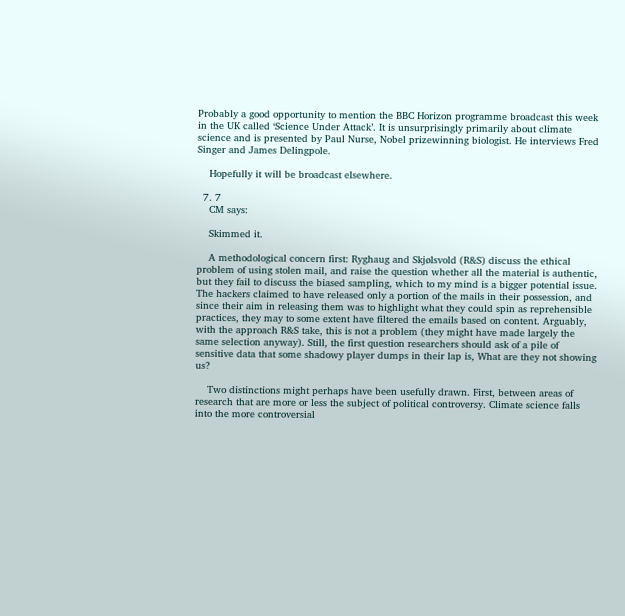Probably a good opportunity to mention the BBC Horizon programme broadcast this week in the UK called ‘Science Under Attack’. It is unsurprisingly primarily about climate science and is presented by Paul Nurse, Nobel prizewinning biologist. He interviews Fred Singer and James Delingpole.

    Hopefully it will be broadcast elsewhere.

  7. 7
    CM says:

    Skimmed it.

    A methodological concern first: Ryghaug and Skjølsvold (R&S) discuss the ethical problem of using stolen mail, and raise the question whether all the material is authentic, but they fail to discuss the biased sampling, which to my mind is a bigger potential issue. The hackers claimed to have released only a portion of the mails in their possession, and since their aim in releasing them was to highlight what they could spin as reprehensible practices, they may to some extent have filtered the emails based on content. Arguably, with the approach R&S take, this is not a problem (they might have made largely the same selection anyway). Still, the first question researchers should ask of a pile of sensitive data that some shadowy player dumps in their lap is, What are they not showing us?

    Two distinctions might perhaps have been usefully drawn. First, between areas of research that are more or less the subject of political controversy. Climate science falls into the more controversial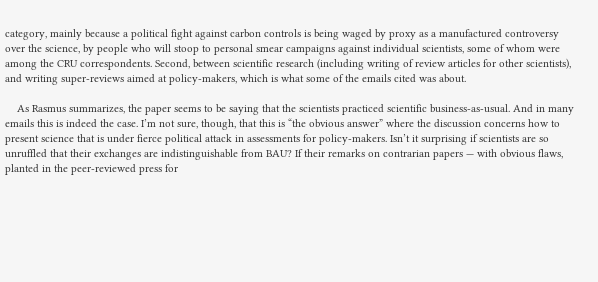category, mainly because a political fight against carbon controls is being waged by proxy as a manufactured controversy over the science, by people who will stoop to personal smear campaigns against individual scientists, some of whom were among the CRU correspondents. Second, between scientific research (including writing of review articles for other scientists), and writing super-reviews aimed at policy-makers, which is what some of the emails cited was about.

    As Rasmus summarizes, the paper seems to be saying that the scientists practiced scientific business-as-usual. And in many emails this is indeed the case. I’m not sure, though, that this is “the obvious answer” where the discussion concerns how to present science that is under fierce political attack in assessments for policy-makers. Isn’t it surprising if scientists are so unruffled that their exchanges are indistinguishable from BAU? If their remarks on contrarian papers — with obvious flaws, planted in the peer-reviewed press for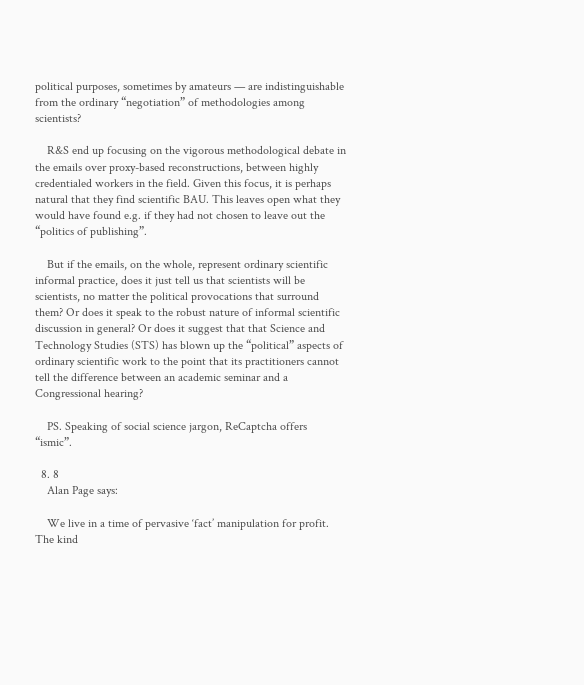political purposes, sometimes by amateurs — are indistinguishable from the ordinary “negotiation” of methodologies among scientists?

    R&S end up focusing on the vigorous methodological debate in the emails over proxy-based reconstructions, between highly credentialed workers in the field. Given this focus, it is perhaps natural that they find scientific BAU. This leaves open what they would have found e.g. if they had not chosen to leave out the “politics of publishing”.

    But if the emails, on the whole, represent ordinary scientific informal practice, does it just tell us that scientists will be scientists, no matter the political provocations that surround them? Or does it speak to the robust nature of informal scientific discussion in general? Or does it suggest that that Science and Technology Studies (STS) has blown up the “political” aspects of ordinary scientific work to the point that its practitioners cannot tell the difference between an academic seminar and a Congressional hearing?

    PS. Speaking of social science jargon, ReCaptcha offers “ismic”.

  8. 8
    Alan Page says:

    We live in a time of pervasive ‘fact’ manipulation for profit. The kind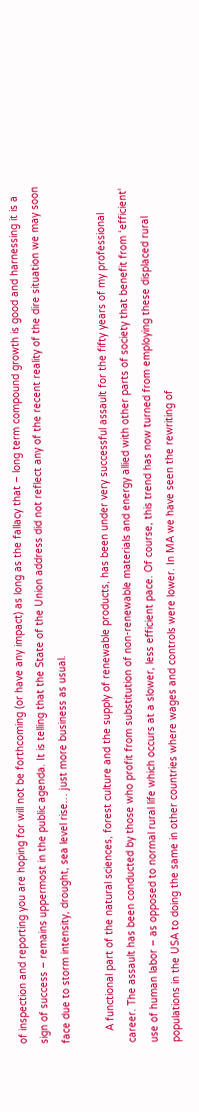of inspection and reporting you are hoping for will not be forthcoming (or have any impact) as long as the fallacy that – long term compound growth is good and harnessing it is a sign of success – remains uppermost in the public agenda. It is telling that the State of the Union address did not reflect any of the recent reality of the dire situation we may soon face due to storm intensity, drought, sea level rise… just more business as usual.

    A functional part of the natural sciences, forest culture and the supply of renewable products, has been under very successful assault for the fifty years of my professional career. The assault has been conducted by those who profit from substitution of non-renewable materials and energy allied with other parts of society that benefit from ‘efficient‘ use of human labor – as opposed to normal rural life which occurs at a slower, less efficient pace. Of course, this trend has now turned from employing these displaced rural populations in the USA to doing the same in other countries where wages and controls were lower. In MA we have seen the rewriting of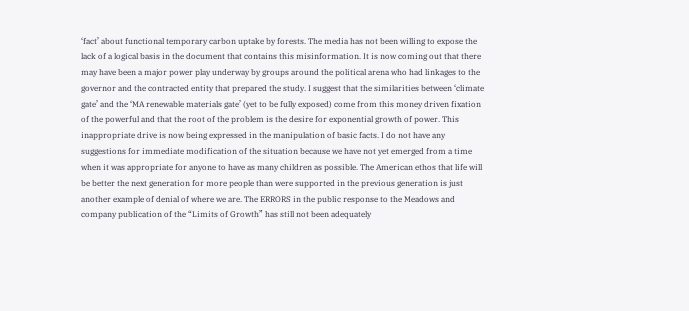‘fact’ about functional temporary carbon uptake by forests. The media has not been willing to expose the lack of a logical basis in the document that contains this misinformation. It is now coming out that there may have been a major power play underway by groups around the political arena who had linkages to the governor and the contracted entity that prepared the study. I suggest that the similarities between ‘climate gate’ and the ‘MA renewable materials gate’ (yet to be fully exposed) come from this money driven fixation of the powerful and that the root of the problem is the desire for exponential growth of power. This inappropriate drive is now being expressed in the manipulation of basic facts. I do not have any suggestions for immediate modification of the situation because we have not yet emerged from a time when it was appropriate for anyone to have as many children as possible. The American ethos that life will be better the next generation for more people than were supported in the previous generation is just another example of denial of where we are. The ERRORS in the public response to the Meadows and company publication of the “Limits of Growth” has still not been adequately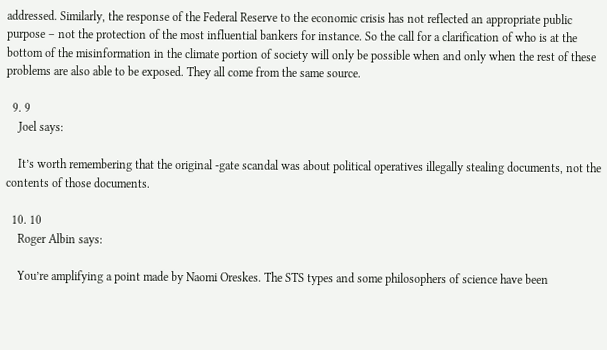addressed. Similarly, the response of the Federal Reserve to the economic crisis has not reflected an appropriate public purpose – not the protection of the most influential bankers for instance. So the call for a clarification of who is at the bottom of the misinformation in the climate portion of society will only be possible when and only when the rest of these problems are also able to be exposed. They all come from the same source.

  9. 9
    Joel says:

    It’s worth remembering that the original -gate scandal was about political operatives illegally stealing documents, not the contents of those documents.

  10. 10
    Roger Albin says:

    You’re amplifying a point made by Naomi Oreskes. The STS types and some philosophers of science have been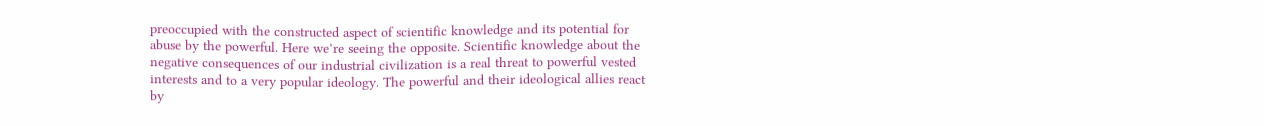preoccupied with the constructed aspect of scientific knowledge and its potential for abuse by the powerful. Here we’re seeing the opposite. Scientific knowledge about the negative consequences of our industrial civilization is a real threat to powerful vested interests and to a very popular ideology. The powerful and their ideological allies react by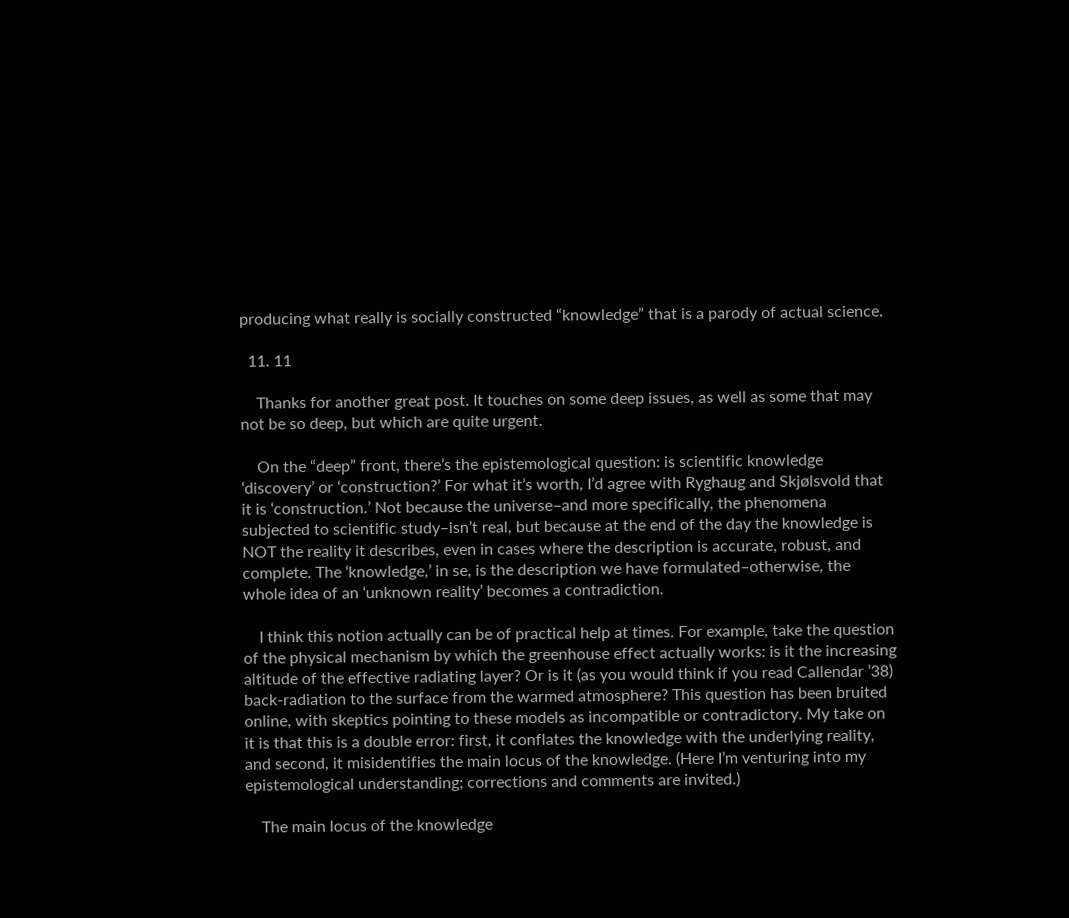producing what really is socially constructed “knowledge” that is a parody of actual science.

  11. 11

    Thanks for another great post. It touches on some deep issues, as well as some that may not be so deep, but which are quite urgent.

    On the “deep” front, there’s the epistemological question: is scientific knowledge ‘discovery’ or ‘construction?’ For what it’s worth, I’d agree with Ryghaug and Skjølsvold that it is ‘construction.’ Not because the universe–and more specifically, the phenomena subjected to scientific study–isn’t real, but because at the end of the day the knowledge is NOT the reality it describes, even in cases where the description is accurate, robust, and complete. The ‘knowledge,’ in se, is the description we have formulated–otherwise, the whole idea of an ‘unknown reality’ becomes a contradiction.

    I think this notion actually can be of practical help at times. For example, take the question of the physical mechanism by which the greenhouse effect actually works: is it the increasing altitude of the effective radiating layer? Or is it (as you would think if you read Callendar ’38) back-radiation to the surface from the warmed atmosphere? This question has been bruited online, with skeptics pointing to these models as incompatible or contradictory. My take on it is that this is a double error: first, it conflates the knowledge with the underlying reality, and second, it misidentifies the main locus of the knowledge. (Here I’m venturing into my epistemological understanding; corrections and comments are invited.)

    The main locus of the knowledge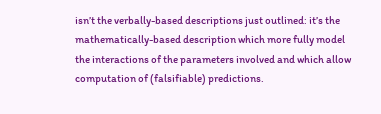isn’t the verbally-based descriptions just outlined: it’s the mathematically-based description which more fully model the interactions of the parameters involved and which allow computation of (falsifiable) predictions.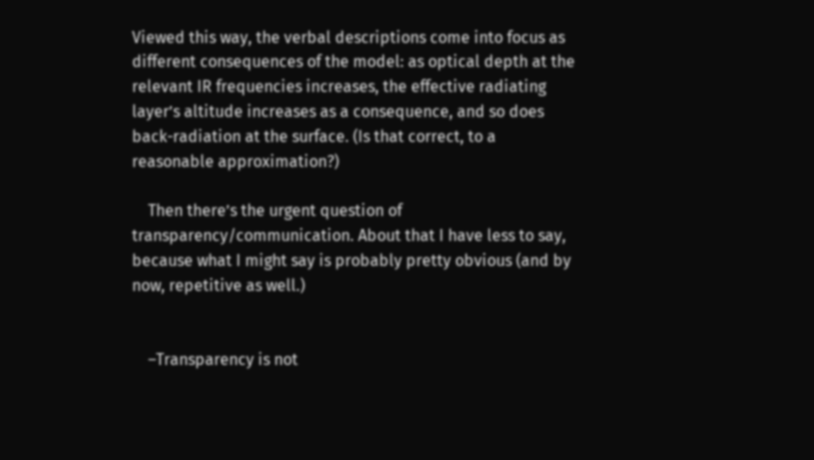Viewed this way, the verbal descriptions come into focus as different consequences of the model: as optical depth at the relevant IR frequencies increases, the effective radiating layer’s altitude increases as a consequence, and so does back-radiation at the surface. (Is that correct, to a reasonable approximation?)

    Then there’s the urgent question of transparency/communication. About that I have less to say, because what I might say is probably pretty obvious (and by now, repetitive as well.)


    –Transparency is not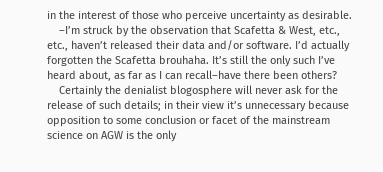in the interest of those who perceive uncertainty as desirable.
    –I’m struck by the observation that Scafetta & West, etc., etc., haven’t released their data and/or software. I’d actually forgotten the Scafetta brouhaha. It’s still the only such I’ve heard about, as far as I can recall–have there been others?
    Certainly the denialist blogosphere will never ask for the release of such details; in their view it’s unnecessary because opposition to some conclusion or facet of the mainstream science on AGW is the only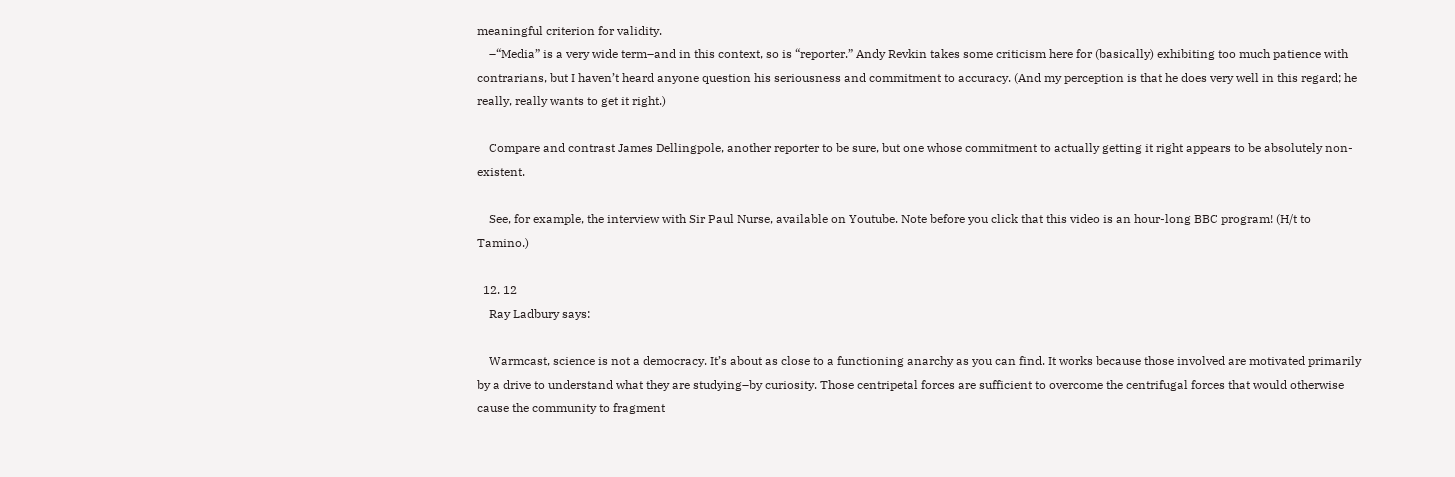meaningful criterion for validity.
    –“Media” is a very wide term–and in this context, so is “reporter.” Andy Revkin takes some criticism here for (basically) exhibiting too much patience with contrarians, but I haven’t heard anyone question his seriousness and commitment to accuracy. (And my perception is that he does very well in this regard; he really, really wants to get it right.)

    Compare and contrast James Dellingpole, another reporter to be sure, but one whose commitment to actually getting it right appears to be absolutely non-existent.

    See, for example, the interview with Sir Paul Nurse, available on Youtube. Note before you click that this video is an hour-long BBC program! (H/t to Tamino.)

  12. 12
    Ray Ladbury says:

    Warmcast, science is not a democracy. It’s about as close to a functioning anarchy as you can find. It works because those involved are motivated primarily by a drive to understand what they are studying–by curiosity. Those centripetal forces are sufficient to overcome the centrifugal forces that would otherwise cause the community to fragment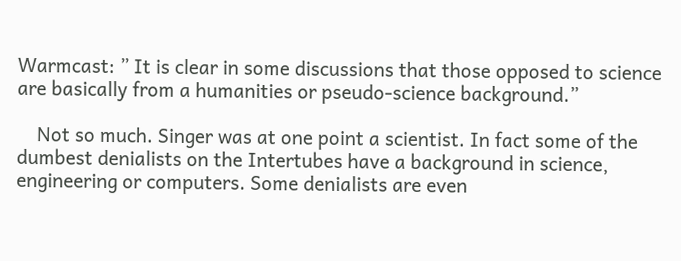Warmcast: ” It is clear in some discussions that those opposed to science are basically from a humanities or pseudo-science background.”

    Not so much. Singer was at one point a scientist. In fact some of the dumbest denialists on the Intertubes have a background in science, engineering or computers. Some denialists are even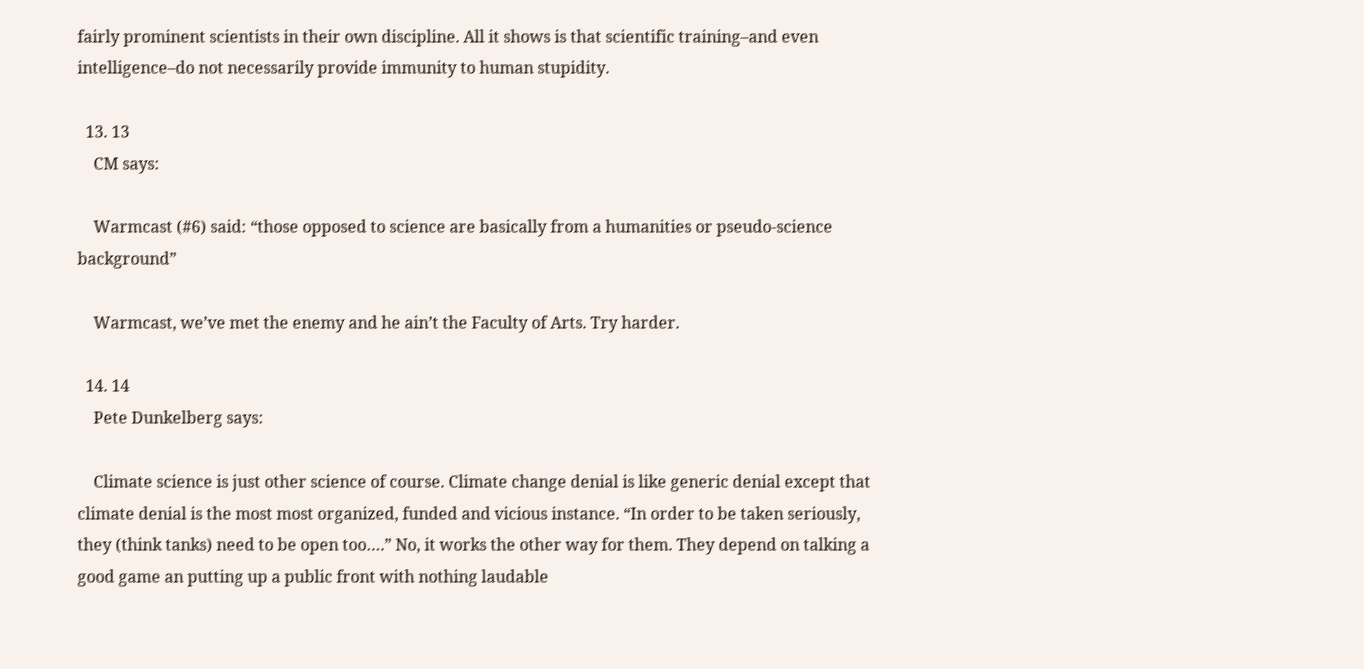fairly prominent scientists in their own discipline. All it shows is that scientific training–and even intelligence–do not necessarily provide immunity to human stupidity.

  13. 13
    CM says:

    Warmcast (#6) said: “those opposed to science are basically from a humanities or pseudo-science background”

    Warmcast, we’ve met the enemy and he ain’t the Faculty of Arts. Try harder.

  14. 14
    Pete Dunkelberg says:

    Climate science is just other science of course. Climate change denial is like generic denial except that climate denial is the most most organized, funded and vicious instance. “In order to be taken seriously, they (think tanks) need to be open too….” No, it works the other way for them. They depend on talking a good game an putting up a public front with nothing laudable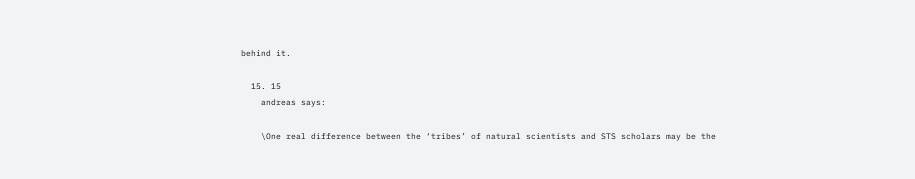behind it.

  15. 15
    andreas says:

    \One real difference between the ‘tribes’ of natural scientists and STS scholars may be the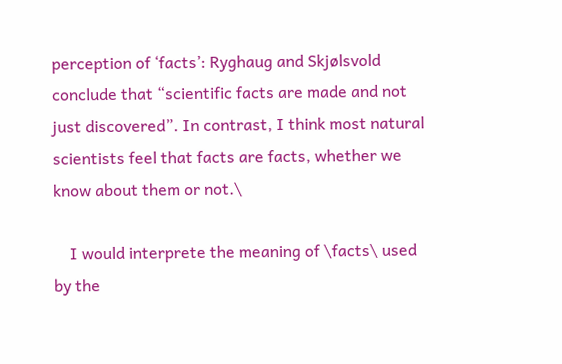perception of ‘facts’: Ryghaug and Skjølsvold conclude that “scientific facts are made and not just discovered”. In contrast, I think most natural scientists feel that facts are facts, whether we know about them or not.\

    I would interprete the meaning of \facts\ used by the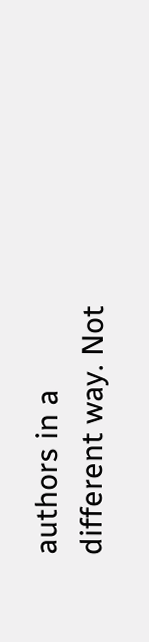authors in a different way. Not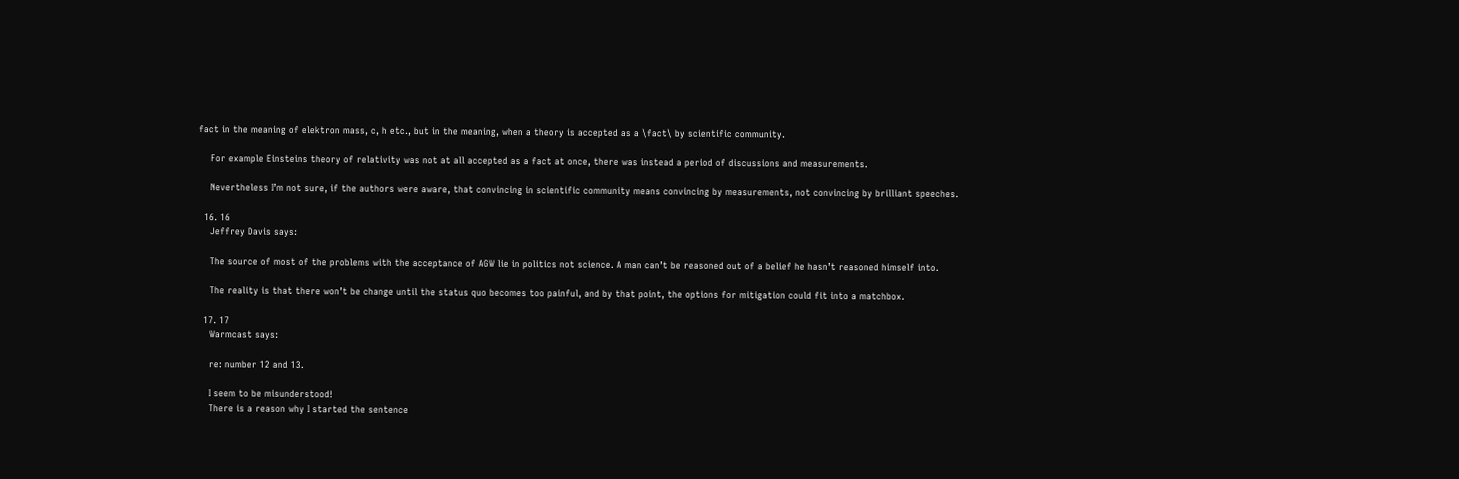fact in the meaning of elektron mass, c, h etc., but in the meaning, when a theory is accepted as a \fact\ by scientific community.

    For example Einsteins theory of relativity was not at all accepted as a fact at once, there was instead a period of discussions and measurements.

    Nevertheless I’m not sure, if the authors were aware, that convincing in scientific community means convincing by measurements, not convincing by brilliant speeches.

  16. 16
    Jeffrey Davis says:

    The source of most of the problems with the acceptance of AGW lie in politics not science. A man can’t be reasoned out of a belief he hasn’t reasoned himself into.

    The reality is that there won’t be change until the status quo becomes too painful, and by that point, the options for mitigation could fit into a matchbox.

  17. 17
    Warmcast says:

    re: number 12 and 13.

    I seem to be misunderstood!
    There is a reason why I started the sentence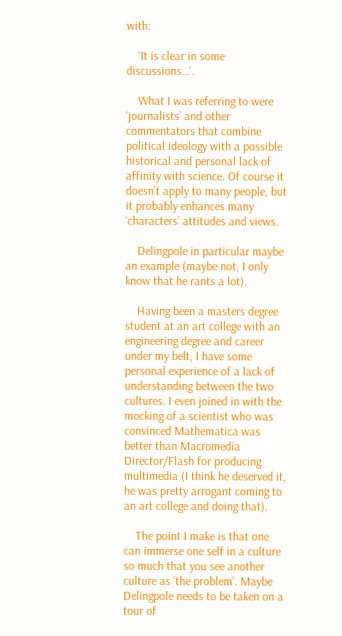with:

    ‘It is clear in some discussions…’.

    What I was referring to were ‘journalists’ and other commentators that combine political ideology with a possible historical and personal lack of affinity with science. Of course it doesn’t apply to many people, but it probably enhances many ‘characters’ attitudes and views.

    Delingpole in particular maybe an example (maybe not, I only know that he rants a lot).

    Having been a masters degree student at an art college with an engineering degree and career under my belt, I have some personal experience of a lack of understanding between the two cultures. I even joined in with the mocking of a scientist who was convinced Mathematica was better than Macromedia Director/Flash for producing multimedia (I think he deserved it, he was pretty arrogant coming to an art college and doing that).

    The point I make is that one can immerse one self in a culture so much that you see another culture as ‘the problem’. Maybe Delingpole needs to be taken on a tour of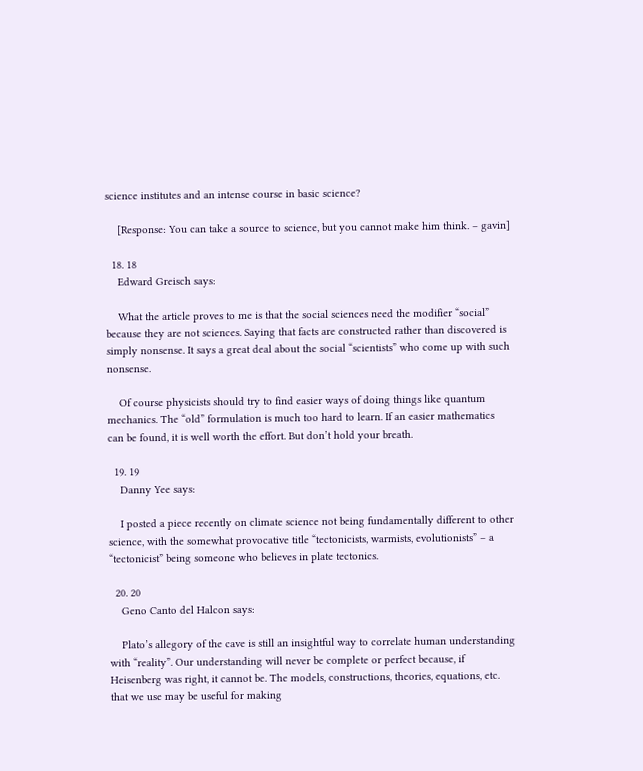science institutes and an intense course in basic science?

    [Response: You can take a source to science, but you cannot make him think. – gavin]

  18. 18
    Edward Greisch says:

    What the article proves to me is that the social sciences need the modifier “social” because they are not sciences. Saying that facts are constructed rather than discovered is simply nonsense. It says a great deal about the social “scientists” who come up with such nonsense.

    Of course physicists should try to find easier ways of doing things like quantum mechanics. The “old” formulation is much too hard to learn. If an easier mathematics can be found, it is well worth the effort. But don’t hold your breath.

  19. 19
    Danny Yee says:

    I posted a piece recently on climate science not being fundamentally different to other science, with the somewhat provocative title “tectonicists, warmists, evolutionists” – a “tectonicist” being someone who believes in plate tectonics.

  20. 20
    Geno Canto del Halcon says:

    Plato’s allegory of the cave is still an insightful way to correlate human understanding with “reality”. Our understanding will never be complete or perfect because, if Heisenberg was right, it cannot be. The models, constructions, theories, equations, etc. that we use may be useful for making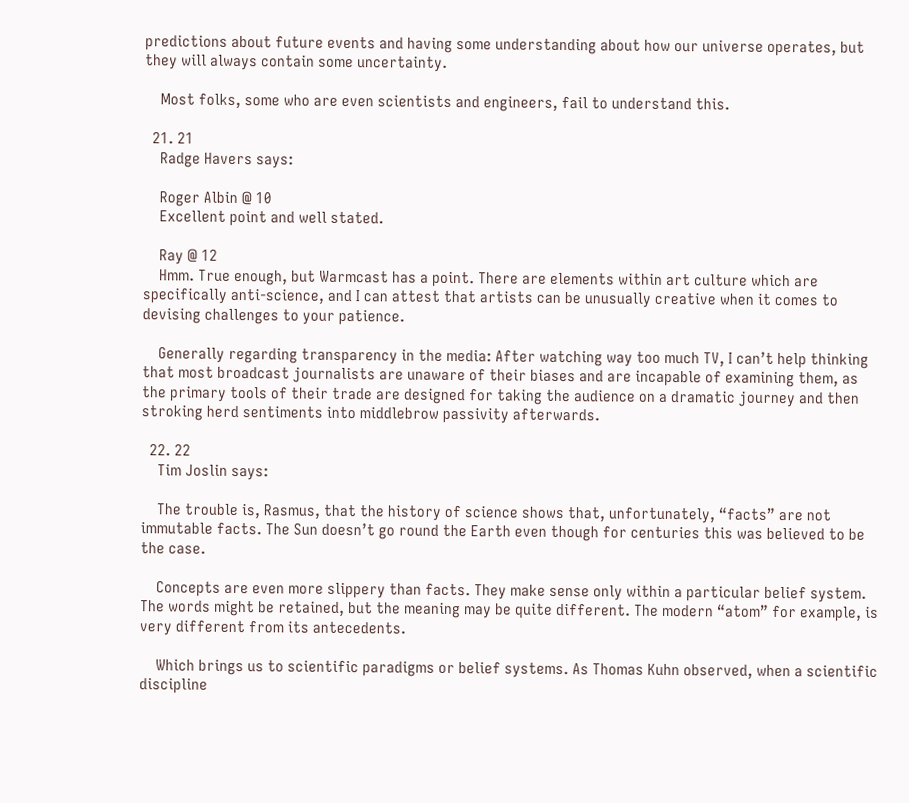predictions about future events and having some understanding about how our universe operates, but they will always contain some uncertainty.

    Most folks, some who are even scientists and engineers, fail to understand this.

  21. 21
    Radge Havers says:

    Roger Albin @ 10
    Excellent point and well stated.

    Ray @ 12
    Hmm. True enough, but Warmcast has a point. There are elements within art culture which are specifically anti-science, and I can attest that artists can be unusually creative when it comes to devising challenges to your patience.

    Generally regarding transparency in the media: After watching way too much TV, I can’t help thinking that most broadcast journalists are unaware of their biases and are incapable of examining them, as the primary tools of their trade are designed for taking the audience on a dramatic journey and then stroking herd sentiments into middlebrow passivity afterwards.

  22. 22
    Tim Joslin says:

    The trouble is, Rasmus, that the history of science shows that, unfortunately, “facts” are not immutable facts. The Sun doesn’t go round the Earth even though for centuries this was believed to be the case.

    Concepts are even more slippery than facts. They make sense only within a particular belief system. The words might be retained, but the meaning may be quite different. The modern “atom” for example, is very different from its antecedents.

    Which brings us to scientific paradigms or belief systems. As Thomas Kuhn observed, when a scientific discipline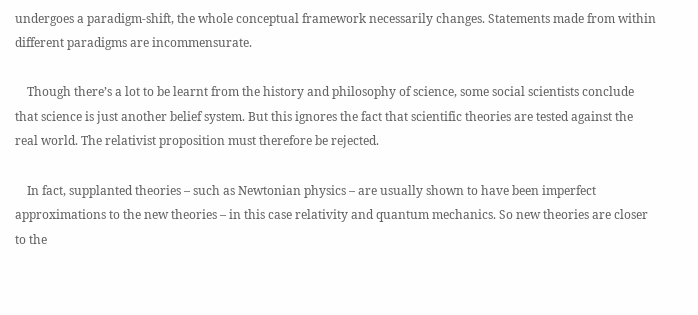undergoes a paradigm-shift, the whole conceptual framework necessarily changes. Statements made from within different paradigms are incommensurate.

    Though there’s a lot to be learnt from the history and philosophy of science, some social scientists conclude that science is just another belief system. But this ignores the fact that scientific theories are tested against the real world. The relativist proposition must therefore be rejected.

    In fact, supplanted theories – such as Newtonian physics – are usually shown to have been imperfect approximations to the new theories – in this case relativity and quantum mechanics. So new theories are closer to the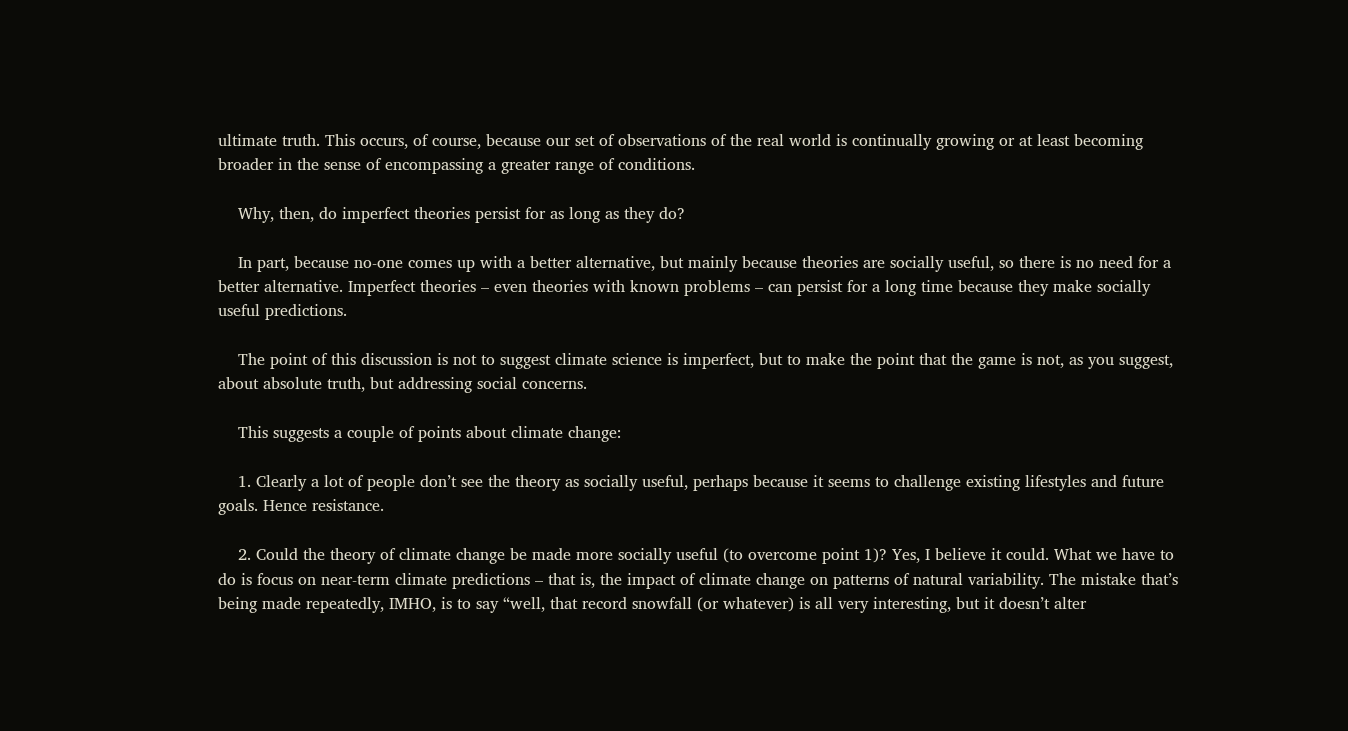ultimate truth. This occurs, of course, because our set of observations of the real world is continually growing or at least becoming broader in the sense of encompassing a greater range of conditions.

    Why, then, do imperfect theories persist for as long as they do?

    In part, because no-one comes up with a better alternative, but mainly because theories are socially useful, so there is no need for a better alternative. Imperfect theories – even theories with known problems – can persist for a long time because they make socially useful predictions.

    The point of this discussion is not to suggest climate science is imperfect, but to make the point that the game is not, as you suggest, about absolute truth, but addressing social concerns.

    This suggests a couple of points about climate change:

    1. Clearly a lot of people don’t see the theory as socially useful, perhaps because it seems to challenge existing lifestyles and future goals. Hence resistance.

    2. Could the theory of climate change be made more socially useful (to overcome point 1)? Yes, I believe it could. What we have to do is focus on near-term climate predictions – that is, the impact of climate change on patterns of natural variability. The mistake that’s being made repeatedly, IMHO, is to say “well, that record snowfall (or whatever) is all very interesting, but it doesn’t alter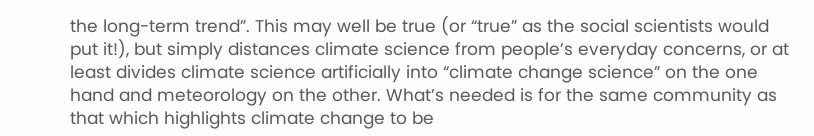the long-term trend”. This may well be true (or “true” as the social scientists would put it!), but simply distances climate science from people’s everyday concerns, or at least divides climate science artificially into “climate change science” on the one hand and meteorology on the other. What’s needed is for the same community as that which highlights climate change to be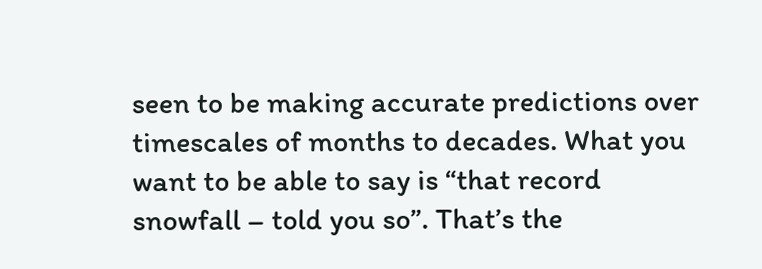seen to be making accurate predictions over timescales of months to decades. What you want to be able to say is “that record snowfall – told you so”. That’s the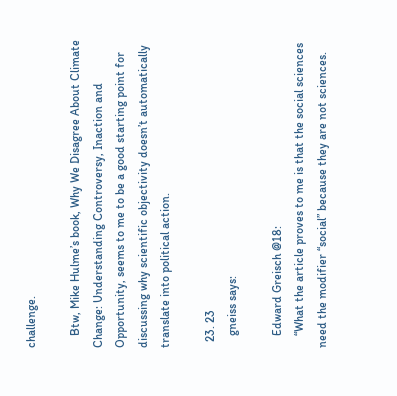challenge.

    Btw, Mike Hulme’s book, Why We Disagree About Climate Change: Understanding Controversy, Inaction and Opportunity, seems to me to be a good starting point for discussing why scientific objectivity doesn’t automatically translate into political action.

  23. 23
    gneiss says:

    Edward Greisch @18:
    “What the article proves to me is that the social sciences need the modifier “social” because they are not sciences.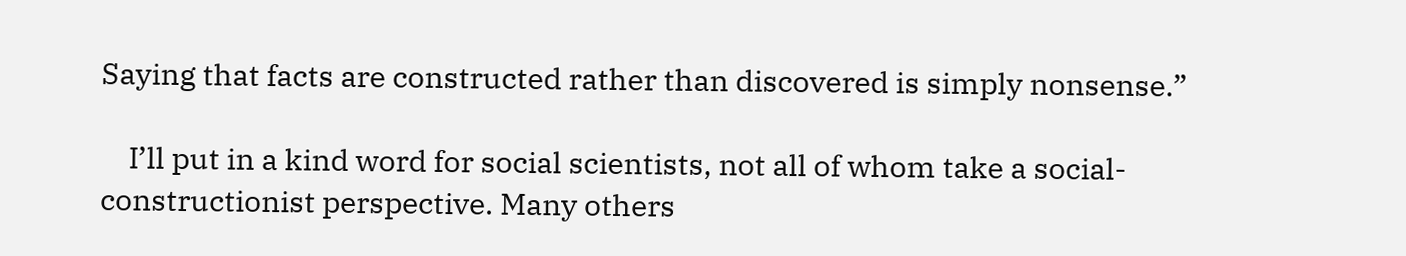Saying that facts are constructed rather than discovered is simply nonsense.”

    I’ll put in a kind word for social scientists, not all of whom take a social-constructionist perspective. Many others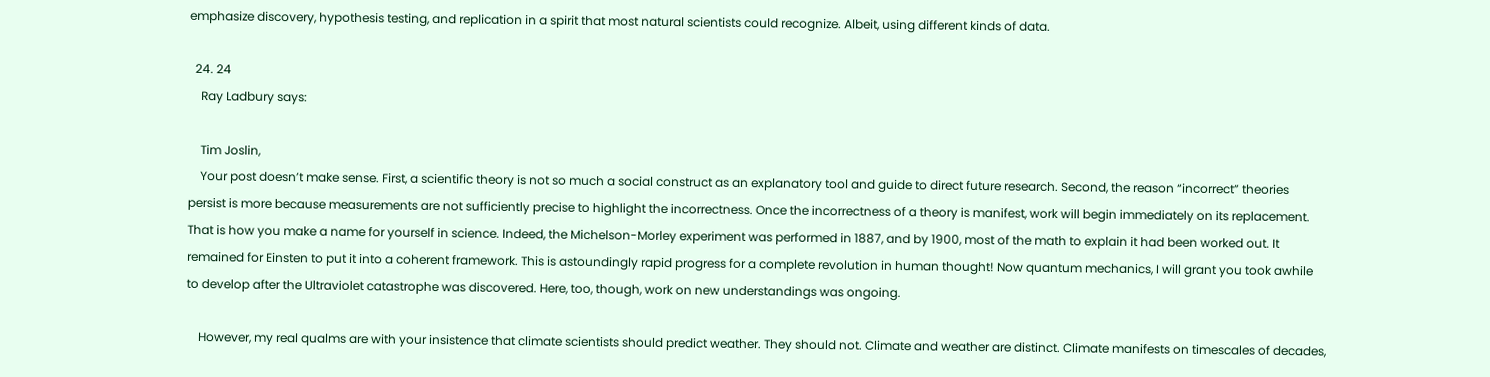emphasize discovery, hypothesis testing, and replication in a spirit that most natural scientists could recognize. Albeit, using different kinds of data.

  24. 24
    Ray Ladbury says:

    Tim Joslin,
    Your post doesn’t make sense. First, a scientific theory is not so much a social construct as an explanatory tool and guide to direct future research. Second, the reason “incorrect” theories persist is more because measurements are not sufficiently precise to highlight the incorrectness. Once the incorrectness of a theory is manifest, work will begin immediately on its replacement. That is how you make a name for yourself in science. Indeed, the Michelson-Morley experiment was performed in 1887, and by 1900, most of the math to explain it had been worked out. It remained for Einsten to put it into a coherent framework. This is astoundingly rapid progress for a complete revolution in human thought! Now quantum mechanics, I will grant you took awhile to develop after the Ultraviolet catastrophe was discovered. Here, too, though, work on new understandings was ongoing.

    However, my real qualms are with your insistence that climate scientists should predict weather. They should not. Climate and weather are distinct. Climate manifests on timescales of decades,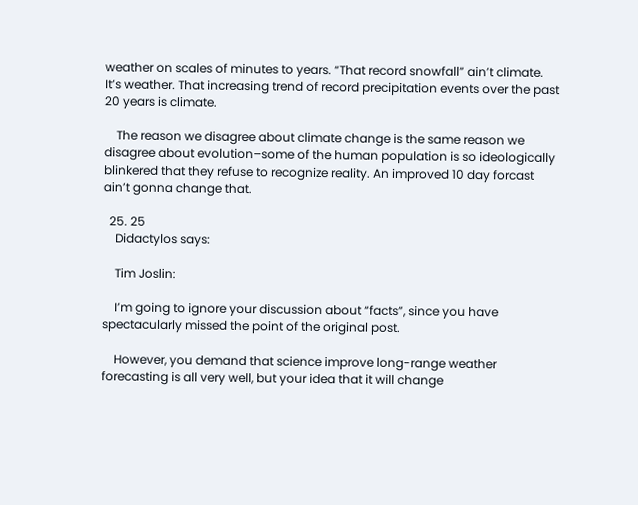weather on scales of minutes to years. “That record snowfall” ain’t climate. It’s weather. That increasing trend of record precipitation events over the past 20 years is climate.

    The reason we disagree about climate change is the same reason we disagree about evolution–some of the human population is so ideologically blinkered that they refuse to recognize reality. An improved 10 day forcast ain’t gonna change that.

  25. 25
    Didactylos says:

    Tim Joslin:

    I’m going to ignore your discussion about “facts”, since you have spectacularly missed the point of the original post.

    However, you demand that science improve long-range weather forecasting is all very well, but your idea that it will change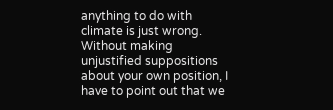anything to do with climate is just wrong. Without making unjustified suppositions about your own position, I have to point out that we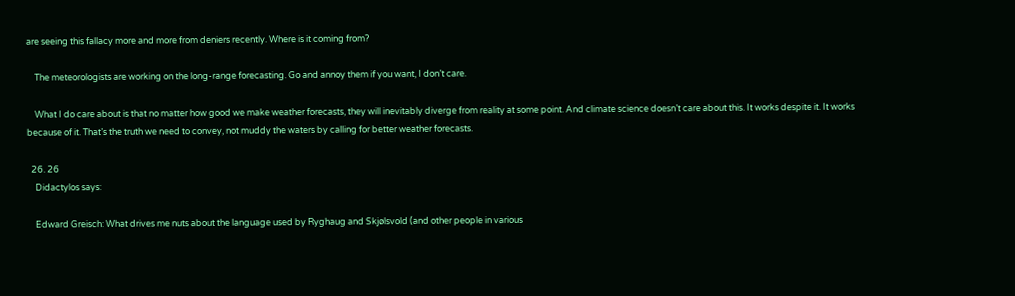are seeing this fallacy more and more from deniers recently. Where is it coming from?

    The meteorologists are working on the long-range forecasting. Go and annoy them if you want, I don’t care.

    What I do care about is that no matter how good we make weather forecasts, they will inevitably diverge from reality at some point. And climate science doesn’t care about this. It works despite it. It works because of it. That’s the truth we need to convey, not muddy the waters by calling for better weather forecasts.

  26. 26
    Didactylos says:

    Edward Greisch: What drives me nuts about the language used by Ryghaug and Skjølsvold (and other people in various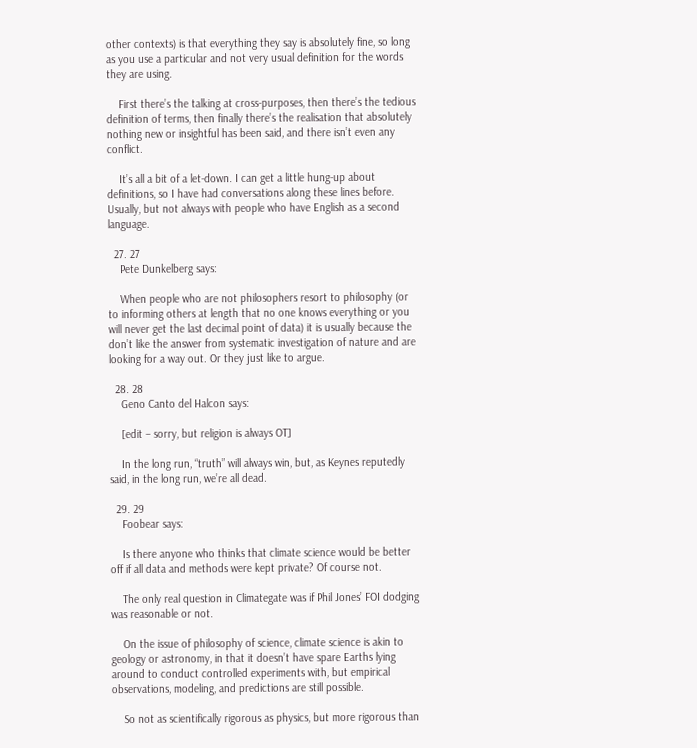other contexts) is that everything they say is absolutely fine, so long as you use a particular and not very usual definition for the words they are using.

    First there’s the talking at cross-purposes, then there’s the tedious definition of terms, then finally there’s the realisation that absolutely nothing new or insightful has been said, and there isn’t even any conflict.

    It’s all a bit of a let-down. I can get a little hung-up about definitions, so I have had conversations along these lines before. Usually, but not always with people who have English as a second language.

  27. 27
    Pete Dunkelberg says:

    When people who are not philosophers resort to philosophy (or to informing others at length that no one knows everything or you will never get the last decimal point of data) it is usually because the don’t like the answer from systematic investigation of nature and are looking for a way out. Or they just like to argue.

  28. 28
    Geno Canto del Halcon says:

    [edit – sorry, but religion is always OT]

    In the long run, “truth” will always win, but, as Keynes reputedly said, in the long run, we’re all dead.

  29. 29
    Foobear says:

    Is there anyone who thinks that climate science would be better off if all data and methods were kept private? Of course not.

    The only real question in Climategate was if Phil Jones’ FOI dodging was reasonable or not.

    On the issue of philosophy of science, climate science is akin to geology or astronomy, in that it doesn’t have spare Earths lying around to conduct controlled experiments with, but empirical observations, modeling, and predictions are still possible.

    So not as scientifically rigorous as physics, but more rigorous than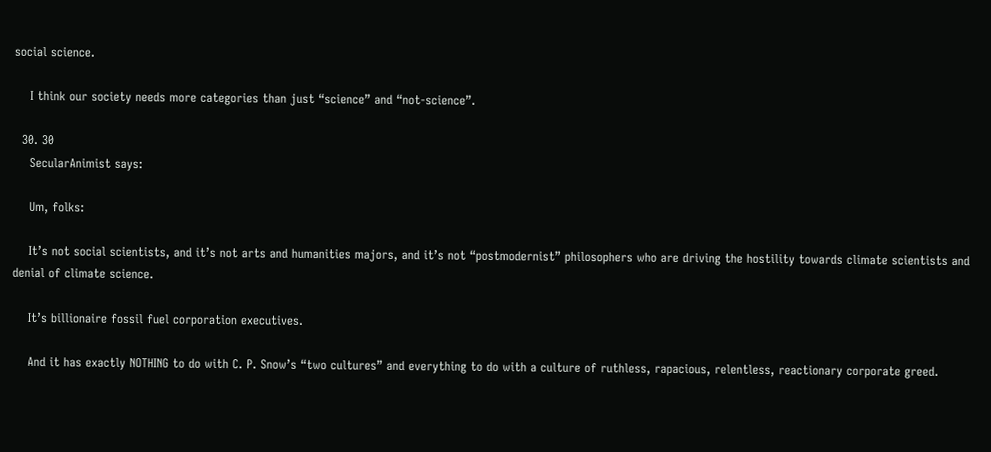social science.

    I think our society needs more categories than just “science” and “not-science”.

  30. 30
    SecularAnimist says:

    Um, folks:

    It’s not social scientists, and it’s not arts and humanities majors, and it’s not “postmodernist” philosophers who are driving the hostility towards climate scientists and denial of climate science.

    It’s billionaire fossil fuel corporation executives.

    And it has exactly NOTHING to do with C. P. Snow’s “two cultures” and everything to do with a culture of ruthless, rapacious, relentless, reactionary corporate greed.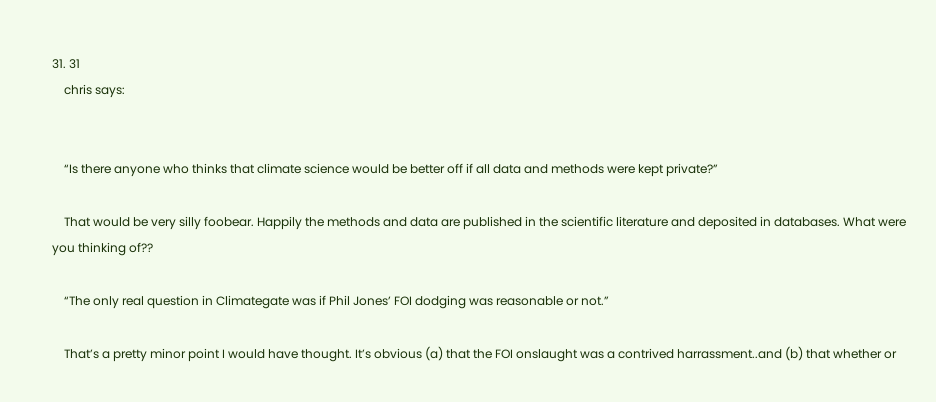31. 31
    chris says:


    “Is there anyone who thinks that climate science would be better off if all data and methods were kept private?”

    That would be very silly foobear. Happily the methods and data are published in the scientific literature and deposited in databases. What were you thinking of??

    “The only real question in Climategate was if Phil Jones’ FOI dodging was reasonable or not.”

    That’s a pretty minor point I would have thought. It’s obvious (a) that the FOI onslaught was a contrived harrassment..and (b) that whether or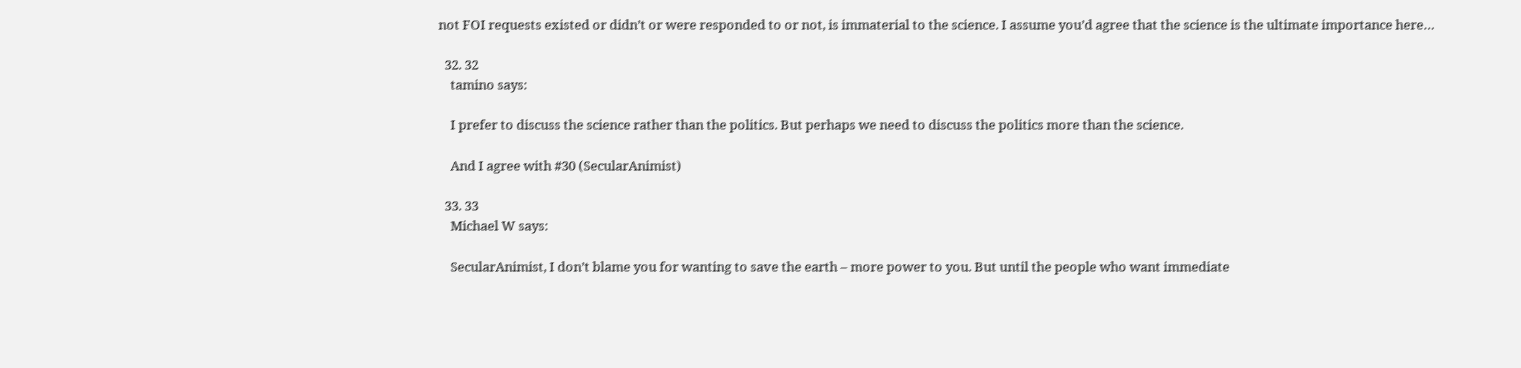not FOI requests existed or didn’t or were responded to or not, is immaterial to the science. I assume you’d agree that the science is the ultimate importance here…

  32. 32
    tamino says:

    I prefer to discuss the science rather than the politics. But perhaps we need to discuss the politics more than the science.

    And I agree with #30 (SecularAnimist)

  33. 33
    Michael W says:

    SecularAnimist, I don’t blame you for wanting to save the earth – more power to you. But until the people who want immediate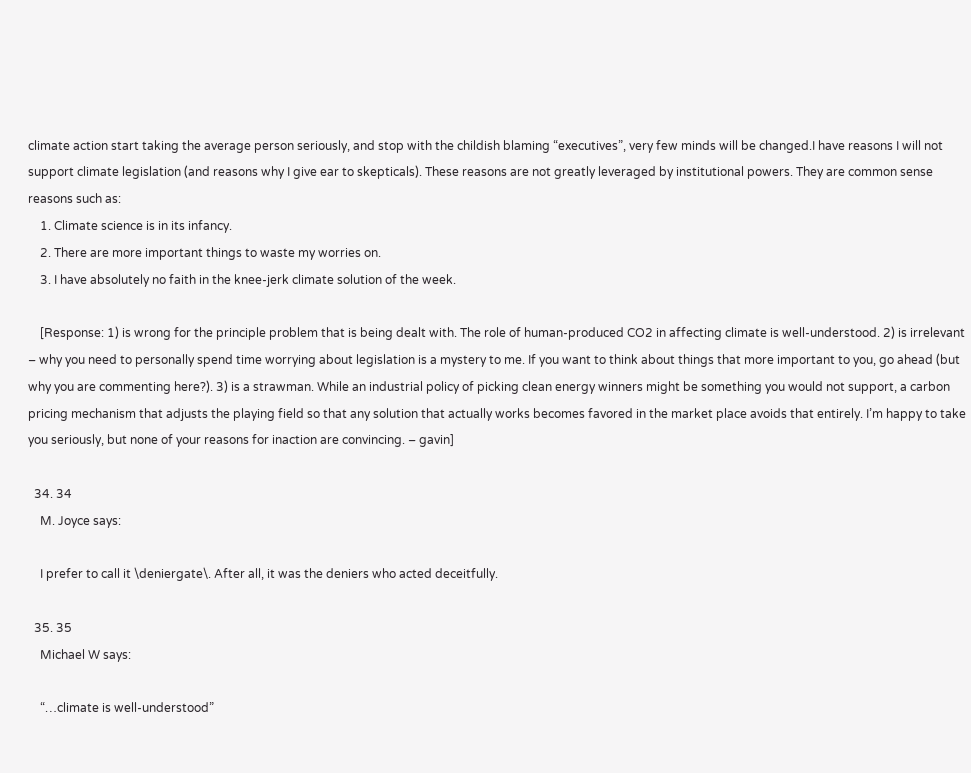climate action start taking the average person seriously, and stop with the childish blaming “executives”, very few minds will be changed.I have reasons I will not support climate legislation (and reasons why I give ear to skepticals). These reasons are not greatly leveraged by institutional powers. They are common sense reasons such as:
    1. Climate science is in its infancy.
    2. There are more important things to waste my worries on.
    3. I have absolutely no faith in the knee-jerk climate solution of the week.

    [Response: 1) is wrong for the principle problem that is being dealt with. The role of human-produced CO2 in affecting climate is well-understood. 2) is irrelevant – why you need to personally spend time worrying about legislation is a mystery to me. If you want to think about things that more important to you, go ahead (but why you are commenting here?). 3) is a strawman. While an industrial policy of picking clean energy winners might be something you would not support, a carbon pricing mechanism that adjusts the playing field so that any solution that actually works becomes favored in the market place avoids that entirely. I’m happy to take you seriously, but none of your reasons for inaction are convincing. – gavin]

  34. 34
    M. Joyce says:

    I prefer to call it \deniergate\. After all, it was the deniers who acted deceitfully.

  35. 35
    Michael W says:

    “…climate is well-understood”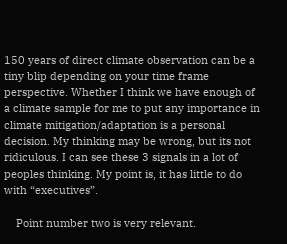150 years of direct climate observation can be a tiny blip depending on your time frame perspective. Whether I think we have enough of a climate sample for me to put any importance in climate mitigation/adaptation is a personal decision. My thinking may be wrong, but its not ridiculous. I can see these 3 signals in a lot of peoples thinking. My point is, it has little to do with “executives”.

    Point number two is very relevant.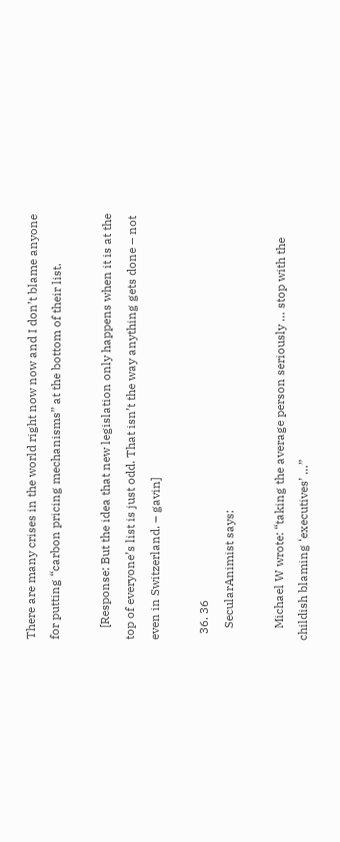There are many crises in the world right now now and I don’t blame anyone for putting “carbon pricing mechanisms” at the bottom of their list.

    [Response: But the idea that new legislation only happens when it is at the top of everyone’s list is just odd. That isn’t the way anything gets done – not even in Switzerland. – gavin]

  36. 36
    SecularAnimist says:

    Michael W wrote: “taking the average person seriously … stop with the childish blaming ‘executives’ …”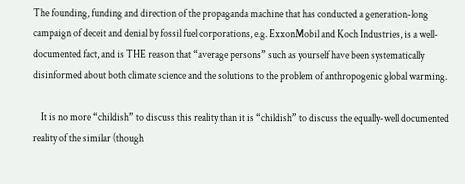The founding, funding and direction of the propaganda machine that has conducted a generation-long campaign of deceit and denial by fossil fuel corporations, e.g. ExxonMobil and Koch Industries, is a well-documented fact, and is THE reason that “average persons” such as yourself have been systematically disinformed about both climate science and the solutions to the problem of anthropogenic global warming.

    It is no more “childish” to discuss this reality than it is “childish” to discuss the equally-well documented reality of the similar (though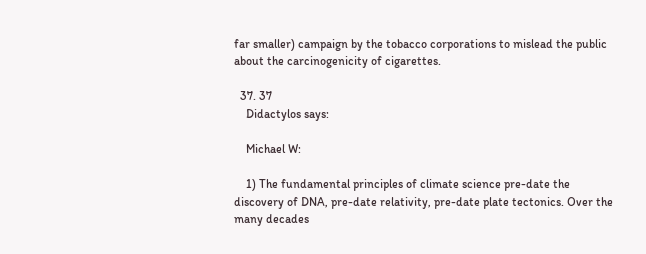far smaller) campaign by the tobacco corporations to mislead the public about the carcinogenicity of cigarettes.

  37. 37
    Didactylos says:

    Michael W:

    1) The fundamental principles of climate science pre-date the discovery of DNA, pre-date relativity, pre-date plate tectonics. Over the many decades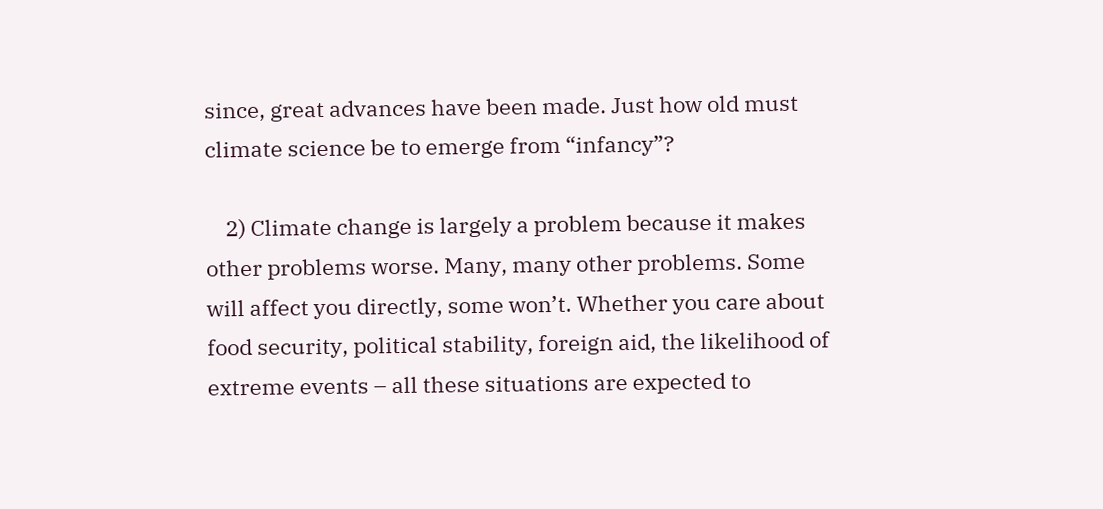since, great advances have been made. Just how old must climate science be to emerge from “infancy”?

    2) Climate change is largely a problem because it makes other problems worse. Many, many other problems. Some will affect you directly, some won’t. Whether you care about food security, political stability, foreign aid, the likelihood of extreme events – all these situations are expected to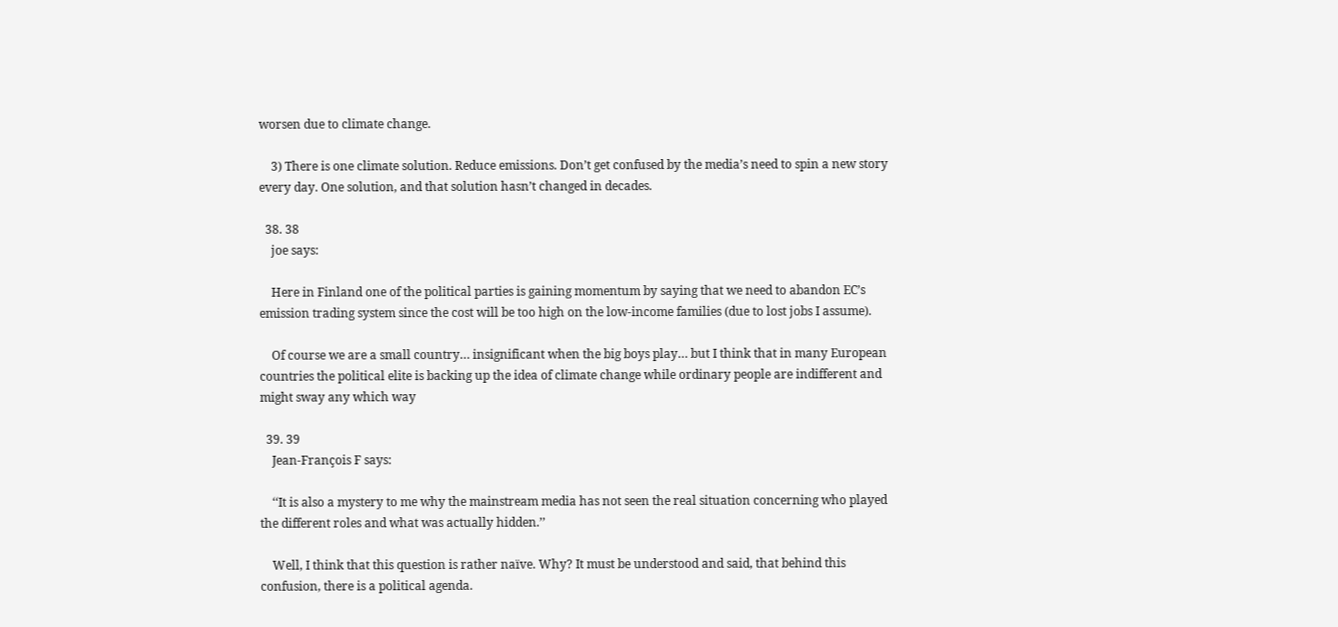worsen due to climate change.

    3) There is one climate solution. Reduce emissions. Don’t get confused by the media’s need to spin a new story every day. One solution, and that solution hasn’t changed in decades.

  38. 38
    joe says:

    Here in Finland one of the political parties is gaining momentum by saying that we need to abandon EC’s emission trading system since the cost will be too high on the low-income families (due to lost jobs I assume).

    Of course we are a small country… insignificant when the big boys play… but I think that in many European countries the political elite is backing up the idea of climate change while ordinary people are indifferent and might sway any which way

  39. 39
    Jean-François F says:

    ‘‘It is also a mystery to me why the mainstream media has not seen the real situation concerning who played the different roles and what was actually hidden.’’

    Well, I think that this question is rather naïve. Why? It must be understood and said, that behind this confusion, there is a political agenda.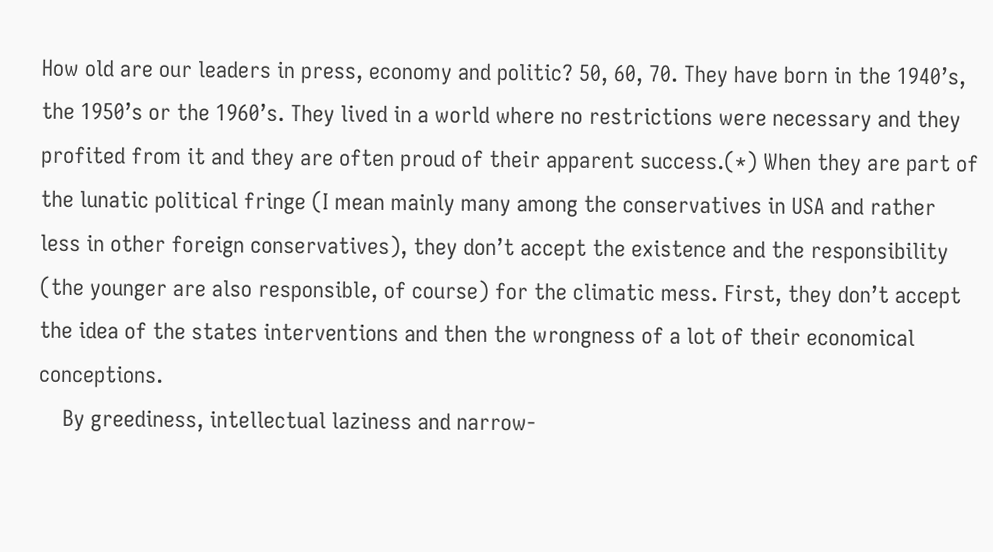How old are our leaders in press, economy and politic? 50, 60, 70. They have born in the 1940’s, the 1950’s or the 1960’s. They lived in a world where no restrictions were necessary and they profited from it and they are often proud of their apparent success.(*) When they are part of the lunatic political fringe (I mean mainly many among the conservatives in USA and rather less in other foreign conservatives), they don’t accept the existence and the responsibility (the younger are also responsible, of course) for the climatic mess. First, they don’t accept the idea of the states interventions and then the wrongness of a lot of their economical conceptions.
    By greediness, intellectual laziness and narrow-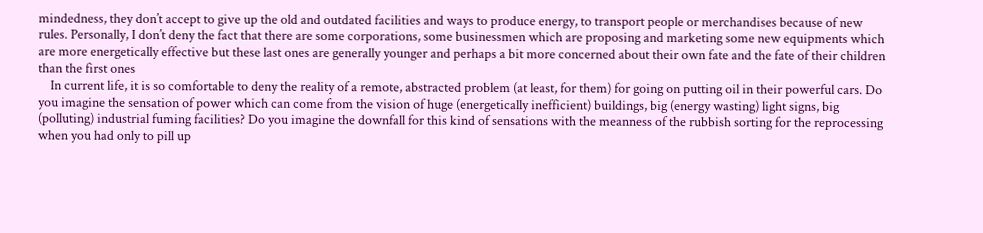mindedness, they don’t accept to give up the old and outdated facilities and ways to produce energy, to transport people or merchandises because of new rules. Personally, I don’t deny the fact that there are some corporations, some businessmen which are proposing and marketing some new equipments which are more energetically effective but these last ones are generally younger and perhaps a bit more concerned about their own fate and the fate of their children than the first ones
    In current life, it is so comfortable to deny the reality of a remote, abstracted problem (at least, for them) for going on putting oil in their powerful cars. Do you imagine the sensation of power which can come from the vision of huge (energetically inefficient) buildings, big (energy wasting) light signs, big (polluting) industrial fuming facilities? Do you imagine the downfall for this kind of sensations with the meanness of the rubbish sorting for the reprocessing when you had only to pill up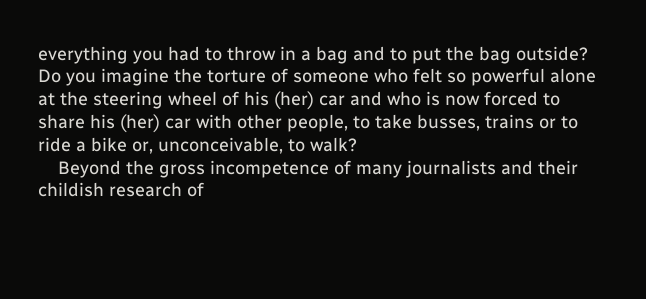everything you had to throw in a bag and to put the bag outside? Do you imagine the torture of someone who felt so powerful alone at the steering wheel of his (her) car and who is now forced to share his (her) car with other people, to take busses, trains or to ride a bike or, unconceivable, to walk?
    Beyond the gross incompetence of many journalists and their childish research of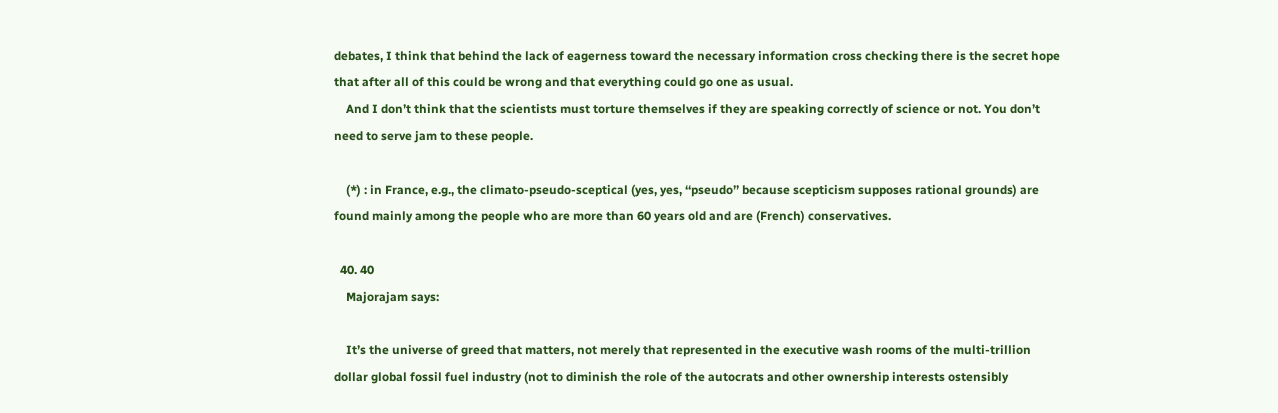debates, I think that behind the lack of eagerness toward the necessary information cross checking there is the secret hope that after all of this could be wrong and that everything could go one as usual.
    And I don’t think that the scientists must torture themselves if they are speaking correctly of science or not. You don’t need to serve jam to these people.

    (*) : in France, e.g., the climato-pseudo-sceptical (yes, yes, ‘‘pseudo’’ because scepticism supposes rational grounds) are found mainly among the people who are more than 60 years old and are (French) conservatives.

  40. 40
    Majorajam says:

    It’s the universe of greed that matters, not merely that represented in the executive wash rooms of the multi-trillion dollar global fossil fuel industry (not to diminish the role of the autocrats and other ownership interests ostensibly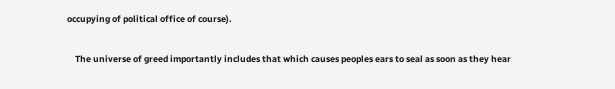occupying of political office of course).

    The universe of greed importantly includes that which causes peoples ears to seal as soon as they hear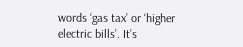words ‘gas tax’ or ‘higher electric bills’. It’s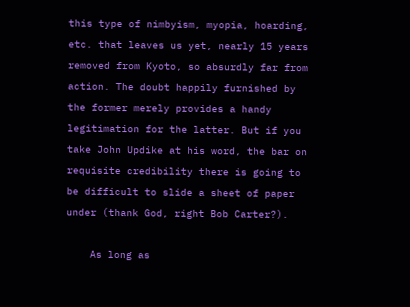this type of nimbyism, myopia, hoarding, etc. that leaves us yet, nearly 15 years removed from Kyoto, so absurdly far from action. The doubt happily furnished by the former merely provides a handy legitimation for the latter. But if you take John Updike at his word, the bar on requisite credibility there is going to be difficult to slide a sheet of paper under (thank God, right Bob Carter?).

    As long as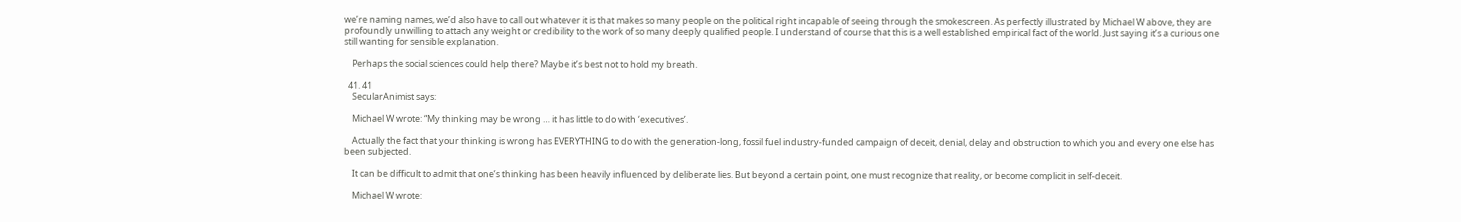we’re naming names, we’d also have to call out whatever it is that makes so many people on the political right incapable of seeing through the smokescreen. As perfectly illustrated by Michael W above, they are profoundly unwilling to attach any weight or credibility to the work of so many deeply qualified people. I understand of course that this is a well established empirical fact of the world. Just saying it’s a curious one still wanting for sensible explanation.

    Perhaps the social sciences could help there? Maybe it’s best not to hold my breath.

  41. 41
    SecularAnimist says:

    Michael W wrote: “My thinking may be wrong … it has little to do with ‘executives’.

    Actually the fact that your thinking is wrong has EVERYTHING to do with the generation-long, fossil fuel industry-funded campaign of deceit, denial, delay and obstruction to which you and every one else has been subjected.

    It can be difficult to admit that one’s thinking has been heavily influenced by deliberate lies. But beyond a certain point, one must recognize that reality, or become complicit in self-deceit.

    Michael W wrote: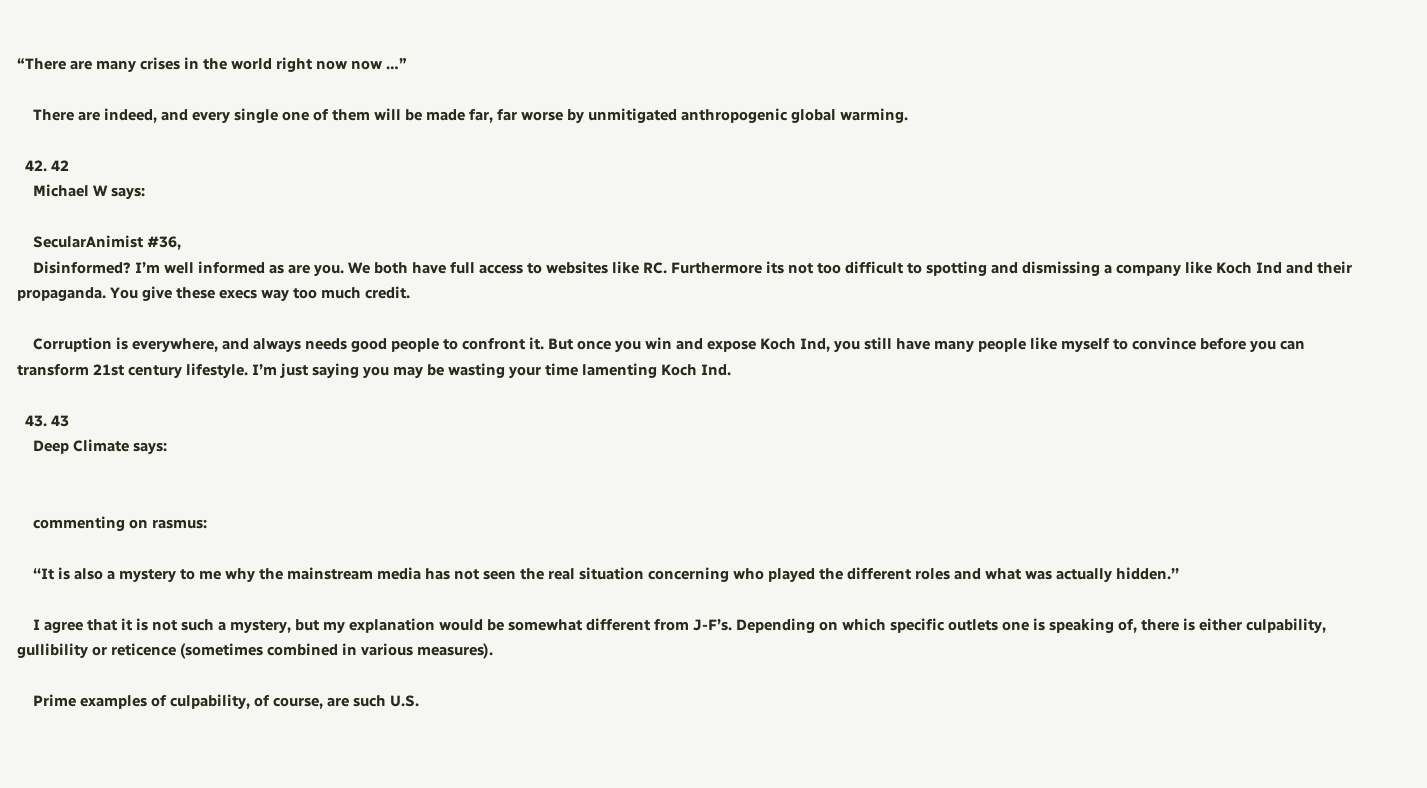“There are many crises in the world right now now …”

    There are indeed, and every single one of them will be made far, far worse by unmitigated anthropogenic global warming.

  42. 42
    Michael W says:

    SecularAnimist #36,
    Disinformed? I’m well informed as are you. We both have full access to websites like RC. Furthermore its not too difficult to spotting and dismissing a company like Koch Ind and their propaganda. You give these execs way too much credit.

    Corruption is everywhere, and always needs good people to confront it. But once you win and expose Koch Ind, you still have many people like myself to convince before you can transform 21st century lifestyle. I’m just saying you may be wasting your time lamenting Koch Ind.

  43. 43
    Deep Climate says:


    commenting on rasmus:

    ‘‘It is also a mystery to me why the mainstream media has not seen the real situation concerning who played the different roles and what was actually hidden.’’

    I agree that it is not such a mystery, but my explanation would be somewhat different from J-F’s. Depending on which specific outlets one is speaking of, there is either culpability, gullibility or reticence (sometimes combined in various measures).

    Prime examples of culpability, of course, are such U.S.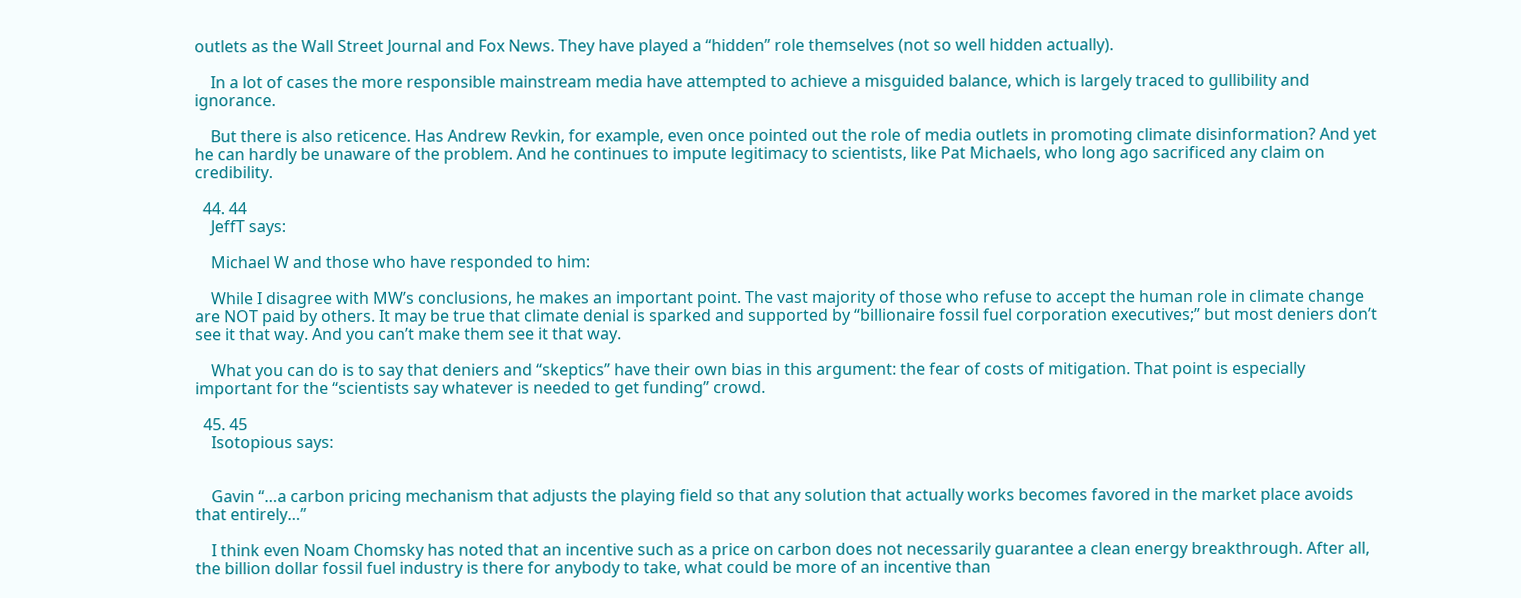outlets as the Wall Street Journal and Fox News. They have played a “hidden” role themselves (not so well hidden actually).

    In a lot of cases the more responsible mainstream media have attempted to achieve a misguided balance, which is largely traced to gullibility and ignorance.

    But there is also reticence. Has Andrew Revkin, for example, even once pointed out the role of media outlets in promoting climate disinformation? And yet he can hardly be unaware of the problem. And he continues to impute legitimacy to scientists, like Pat Michaels, who long ago sacrificed any claim on credibility.

  44. 44
    JeffT says:

    Michael W and those who have responded to him:

    While I disagree with MW’s conclusions, he makes an important point. The vast majority of those who refuse to accept the human role in climate change are NOT paid by others. It may be true that climate denial is sparked and supported by “billionaire fossil fuel corporation executives;” but most deniers don’t see it that way. And you can’t make them see it that way.

    What you can do is to say that deniers and “skeptics” have their own bias in this argument: the fear of costs of mitigation. That point is especially important for the “scientists say whatever is needed to get funding” crowd.

  45. 45
    Isotopious says:


    Gavin “…a carbon pricing mechanism that adjusts the playing field so that any solution that actually works becomes favored in the market place avoids that entirely…”

    I think even Noam Chomsky has noted that an incentive such as a price on carbon does not necessarily guarantee a clean energy breakthrough. After all, the billion dollar fossil fuel industry is there for anybody to take, what could be more of an incentive than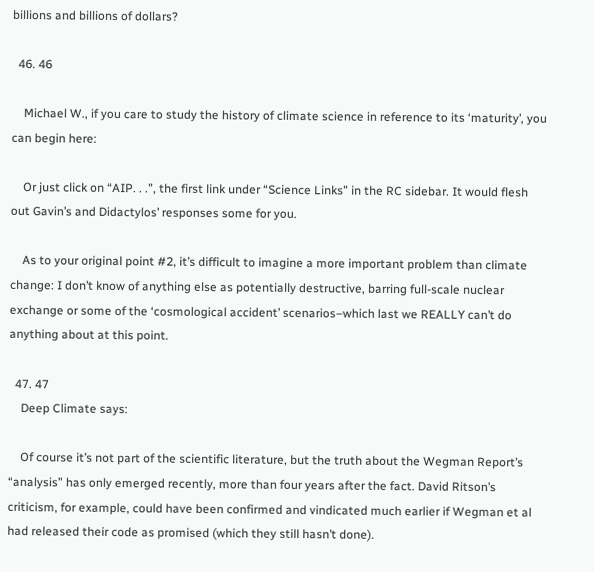billions and billions of dollars?

  46. 46

    Michael W., if you care to study the history of climate science in reference to its ‘maturity’, you can begin here:

    Or just click on “AIP. . .”, the first link under “Science Links” in the RC sidebar. It would flesh out Gavin’s and Didactylos’ responses some for you.

    As to your original point #2, it’s difficult to imagine a more important problem than climate change: I don’t know of anything else as potentially destructive, barring full-scale nuclear exchange or some of the ‘cosmological accident’ scenarios–which last we REALLY can’t do anything about at this point.

  47. 47
    Deep Climate says:

    Of course it’s not part of the scientific literature, but the truth about the Wegman Report’s “analysis” has only emerged recently, more than four years after the fact. David Ritson’s criticism, for example, could have been confirmed and vindicated much earlier if Wegman et al had released their code as promised (which they still hasn’t done).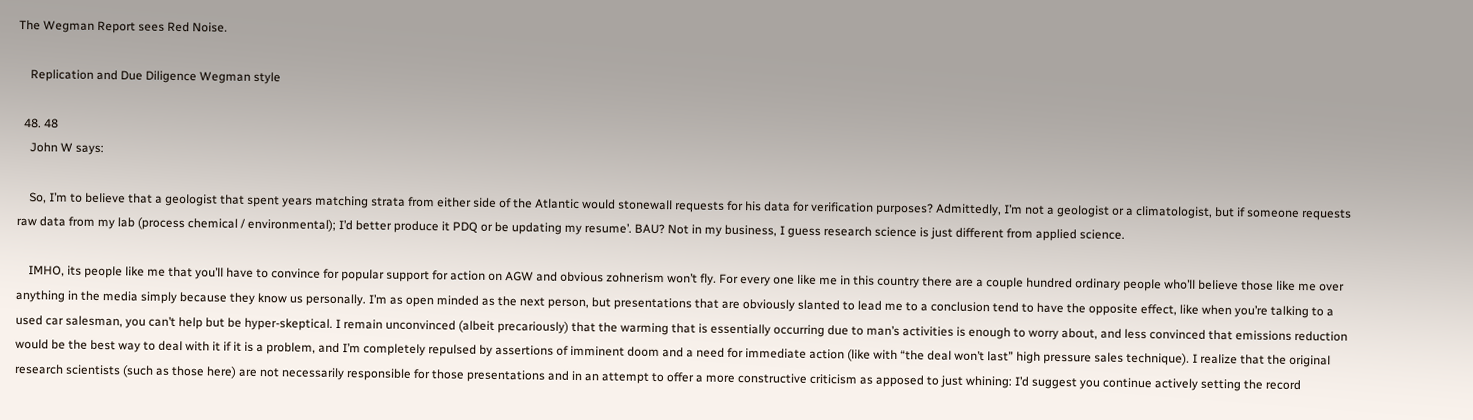The Wegman Report sees Red Noise.

    Replication and Due Diligence Wegman style

  48. 48
    John W says:

    So, I’m to believe that a geologist that spent years matching strata from either side of the Atlantic would stonewall requests for his data for verification purposes? Admittedly, I’m not a geologist or a climatologist, but if someone requests raw data from my lab (process chemical / environmental); I’d better produce it PDQ or be updating my resume’. BAU? Not in my business, I guess research science is just different from applied science.

    IMHO, its people like me that you’ll have to convince for popular support for action on AGW and obvious zohnerism won’t fly. For every one like me in this country there are a couple hundred ordinary people who’ll believe those like me over anything in the media simply because they know us personally. I’m as open minded as the next person, but presentations that are obviously slanted to lead me to a conclusion tend to have the opposite effect, like when you’re talking to a used car salesman, you can’t help but be hyper-skeptical. I remain unconvinced (albeit precariously) that the warming that is essentially occurring due to man’s activities is enough to worry about, and less convinced that emissions reduction would be the best way to deal with it if it is a problem, and I’m completely repulsed by assertions of imminent doom and a need for immediate action (like with “the deal won’t last” high pressure sales technique). I realize that the original research scientists (such as those here) are not necessarily responsible for those presentations and in an attempt to offer a more constructive criticism as apposed to just whining: I’d suggest you continue actively setting the record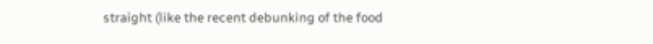straight (like the recent debunking of the food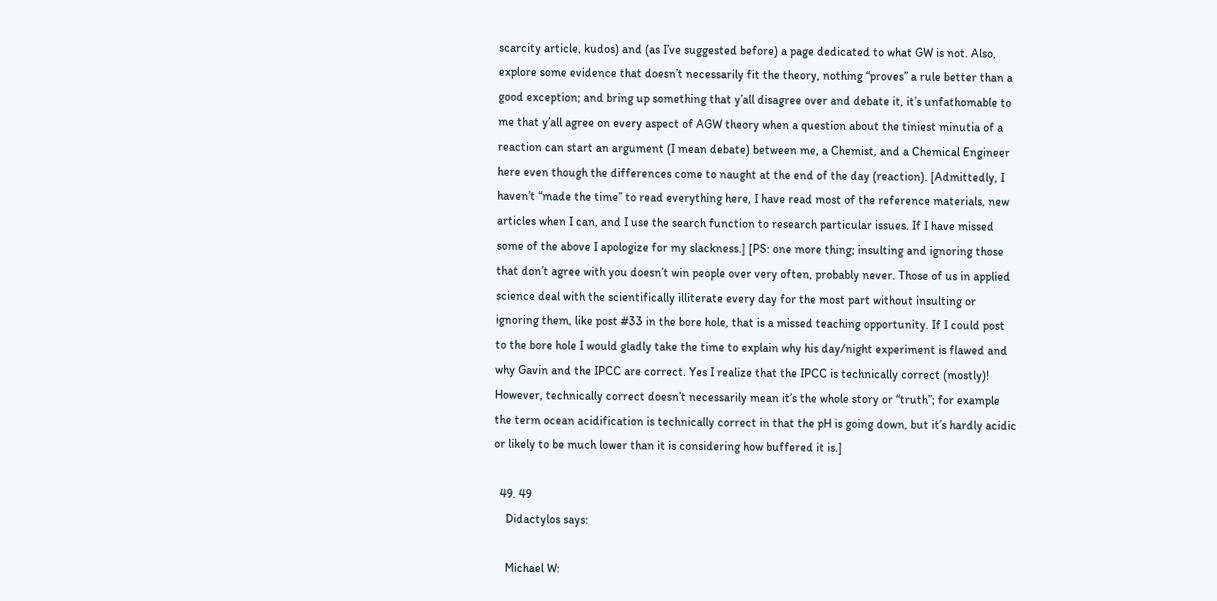scarcity article, kudos) and (as I’ve suggested before) a page dedicated to what GW is not. Also, explore some evidence that doesn’t necessarily fit the theory, nothing “proves” a rule better than a good exception; and bring up something that y’all disagree over and debate it, it’s unfathomable to me that y’all agree on every aspect of AGW theory when a question about the tiniest minutia of a reaction can start an argument (I mean debate) between me, a Chemist, and a Chemical Engineer here even though the differences come to naught at the end of the day (reaction). [Admittedly, I haven’t “made the time” to read everything here, I have read most of the reference materials, new articles when I can, and I use the search function to research particular issues. If I have missed some of the above I apologize for my slackness.] [PS: one more thing; insulting and ignoring those that don’t agree with you doesn’t win people over very often, probably never. Those of us in applied science deal with the scientifically illiterate every day for the most part without insulting or ignoring them, like post #33 in the bore hole, that is a missed teaching opportunity. If I could post to the bore hole I would gladly take the time to explain why his day/night experiment is flawed and why Gavin and the IPCC are correct. Yes I realize that the IPCC is technically correct (mostly)! However, technically correct doesn’t necessarily mean it’s the whole story or “truth”; for example the term ocean acidification is technically correct in that the pH is going down, but it’s hardly acidic or likely to be much lower than it is considering how buffered it is.]

  49. 49
    Didactylos says:

    Michael W: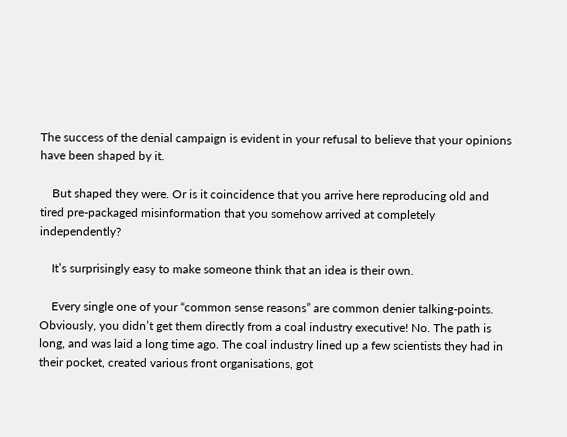The success of the denial campaign is evident in your refusal to believe that your opinions have been shaped by it.

    But shaped they were. Or is it coincidence that you arrive here reproducing old and tired pre-packaged misinformation that you somehow arrived at completely independently?

    It’s surprisingly easy to make someone think that an idea is their own.

    Every single one of your “common sense reasons” are common denier talking-points. Obviously, you didn’t get them directly from a coal industry executive! No. The path is long, and was laid a long time ago. The coal industry lined up a few scientists they had in their pocket, created various front organisations, got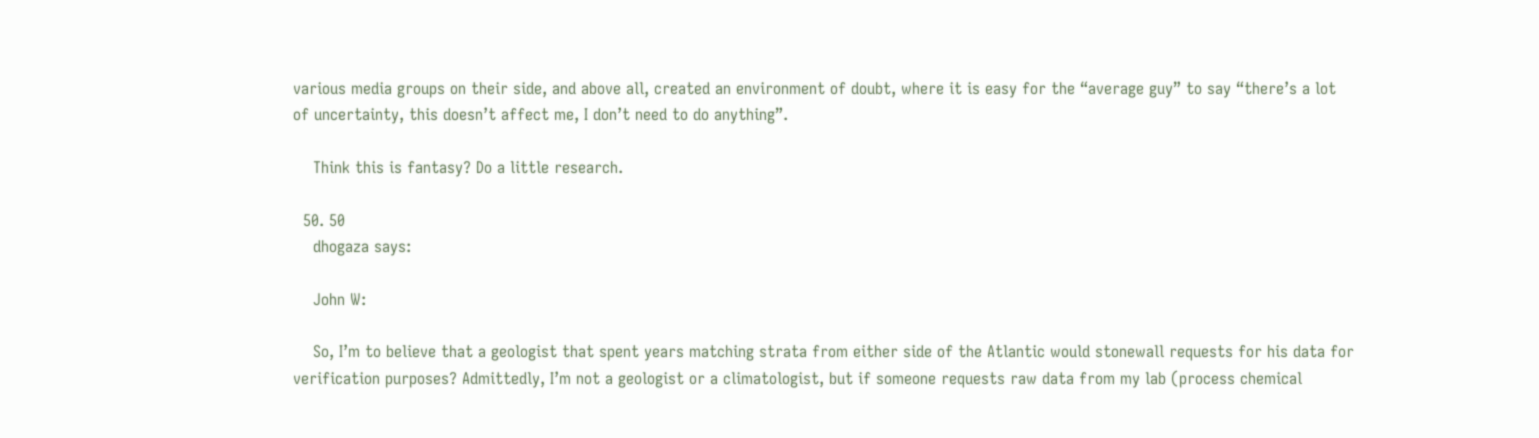various media groups on their side, and above all, created an environment of doubt, where it is easy for the “average guy” to say “there’s a lot of uncertainty, this doesn’t affect me, I don’t need to do anything”.

    Think this is fantasy? Do a little research.

  50. 50
    dhogaza says:

    John W:

    So, I’m to believe that a geologist that spent years matching strata from either side of the Atlantic would stonewall requests for his data for verification purposes? Admittedly, I’m not a geologist or a climatologist, but if someone requests raw data from my lab (process chemical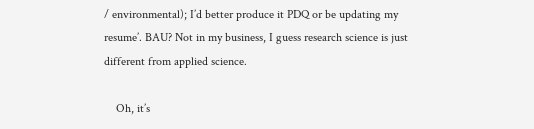/ environmental); I’d better produce it PDQ or be updating my resume’. BAU? Not in my business, I guess research science is just different from applied science.

    Oh, it’s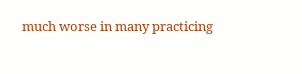much worse in many practicing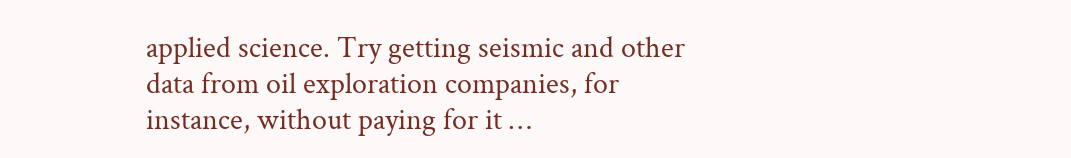applied science. Try getting seismic and other data from oil exploration companies, for instance, without paying for it …